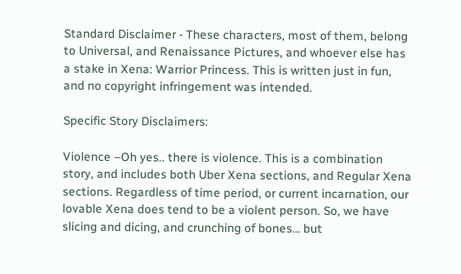Standard Disclaimer - These characters, most of them, belong to Universal, and Renaissance Pictures, and whoever else has a stake in Xena: Warrior Princess. This is written just in fun, and no copyright infringement was intended.

Specific Story Disclaimers:

Violence –Oh yes.. there is violence. This is a combination story, and includes both Uber Xena sections, and Regular Xena sections. Regardless of time period, or current incarnation, our lovable Xena does tend to be a violent person. So, we have slicing and dicing, and crunching of bones… but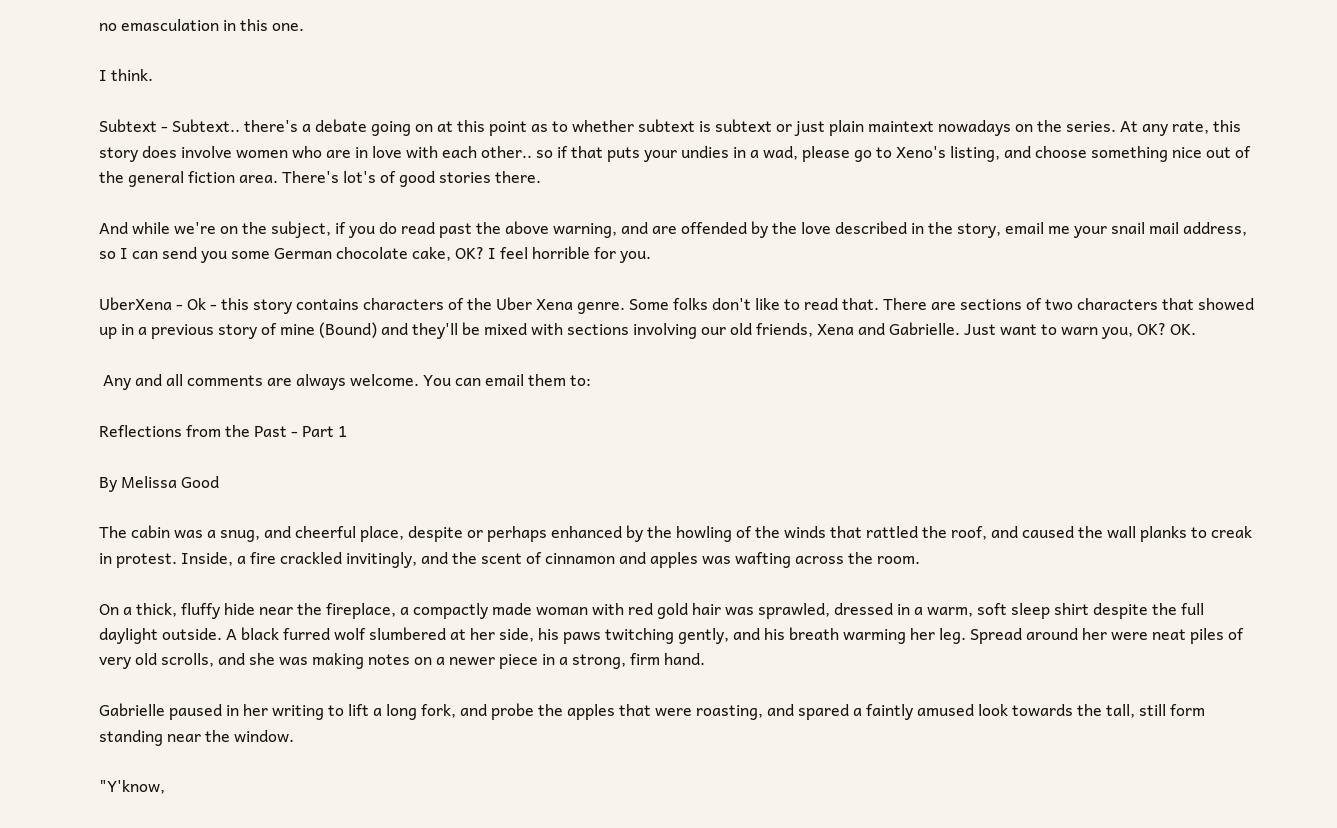no emasculation in this one.

I think.

Subtext - Subtext.. there's a debate going on at this point as to whether subtext is subtext or just plain maintext nowadays on the series. At any rate, this story does involve women who are in love with each other.. so if that puts your undies in a wad, please go to Xeno's listing, and choose something nice out of the general fiction area. There's lot's of good stories there.

And while we're on the subject, if you do read past the above warning, and are offended by the love described in the story, email me your snail mail address, so I can send you some German chocolate cake, OK? I feel horrible for you.

UberXena - Ok - this story contains characters of the Uber Xena genre. Some folks don't like to read that. There are sections of two characters that showed up in a previous story of mine (Bound) and they'll be mixed with sections involving our old friends, Xena and Gabrielle. Just want to warn you, OK? OK.

 Any and all comments are always welcome. You can email them to:

Reflections from the Past - Part 1

By Melissa Good

The cabin was a snug, and cheerful place, despite or perhaps enhanced by the howling of the winds that rattled the roof, and caused the wall planks to creak in protest. Inside, a fire crackled invitingly, and the scent of cinnamon and apples was wafting across the room.

On a thick, fluffy hide near the fireplace, a compactly made woman with red gold hair was sprawled, dressed in a warm, soft sleep shirt despite the full daylight outside. A black furred wolf slumbered at her side, his paws twitching gently, and his breath warming her leg. Spread around her were neat piles of very old scrolls, and she was making notes on a newer piece in a strong, firm hand.

Gabrielle paused in her writing to lift a long fork, and probe the apples that were roasting, and spared a faintly amused look towards the tall, still form standing near the window.

"Y'know,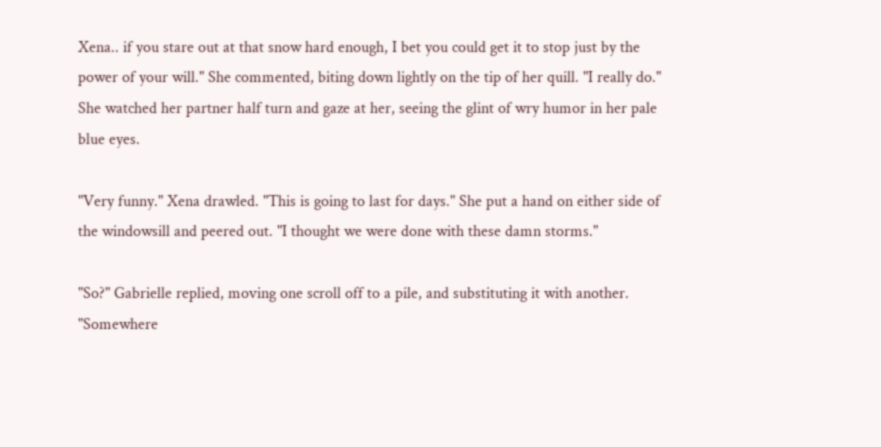Xena.. if you stare out at that snow hard enough, I bet you could get it to stop just by the power of your will." She commented, biting down lightly on the tip of her quill. "I really do." She watched her partner half turn and gaze at her, seeing the glint of wry humor in her pale blue eyes.

"Very funny." Xena drawled. "This is going to last for days." She put a hand on either side of the windowsill and peered out. "I thought we were done with these damn storms."

"So?" Gabrielle replied, moving one scroll off to a pile, and substituting it with another. "Somewhere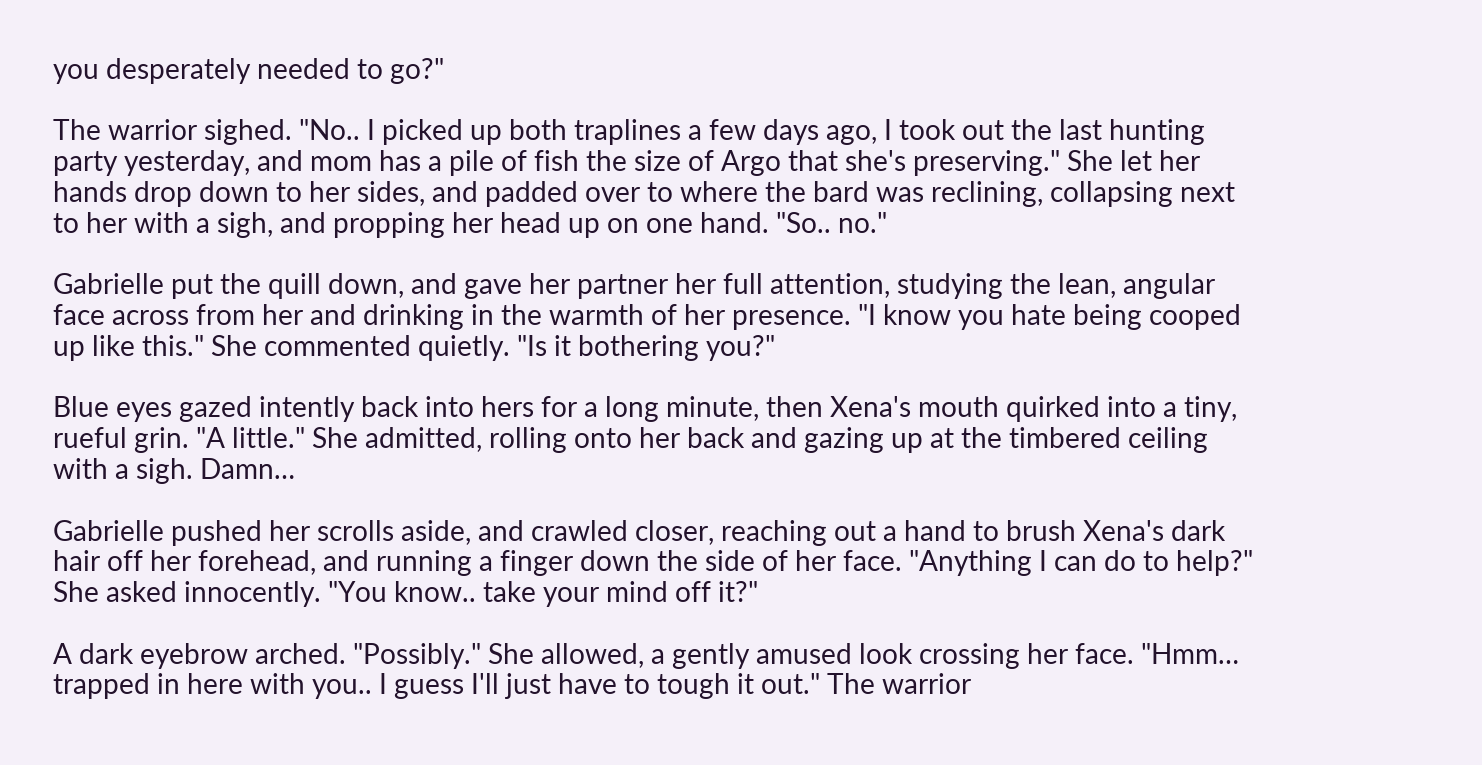you desperately needed to go?"

The warrior sighed. "No.. I picked up both traplines a few days ago, I took out the last hunting party yesterday, and mom has a pile of fish the size of Argo that she's preserving." She let her hands drop down to her sides, and padded over to where the bard was reclining, collapsing next to her with a sigh, and propping her head up on one hand. "So.. no."

Gabrielle put the quill down, and gave her partner her full attention, studying the lean, angular face across from her and drinking in the warmth of her presence. "I know you hate being cooped up like this." She commented quietly. "Is it bothering you?"

Blue eyes gazed intently back into hers for a long minute, then Xena's mouth quirked into a tiny, rueful grin. "A little." She admitted, rolling onto her back and gazing up at the timbered ceiling with a sigh. Damn…

Gabrielle pushed her scrolls aside, and crawled closer, reaching out a hand to brush Xena's dark hair off her forehead, and running a finger down the side of her face. "Anything I can do to help?" She asked innocently. "You know.. take your mind off it?"

A dark eyebrow arched. "Possibly." She allowed, a gently amused look crossing her face. "Hmm… trapped in here with you.. I guess I'll just have to tough it out." The warrior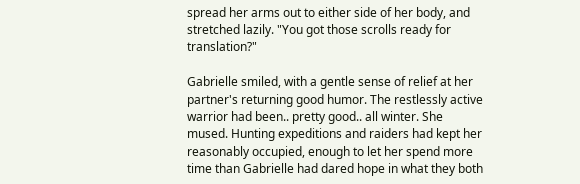spread her arms out to either side of her body, and stretched lazily. "You got those scrolls ready for translation?"

Gabrielle smiled, with a gentle sense of relief at her partner's returning good humor. The restlessly active warrior had been.. pretty good.. all winter. She mused. Hunting expeditions and raiders had kept her reasonably occupied, enough to let her spend more time than Gabrielle had dared hope in what they both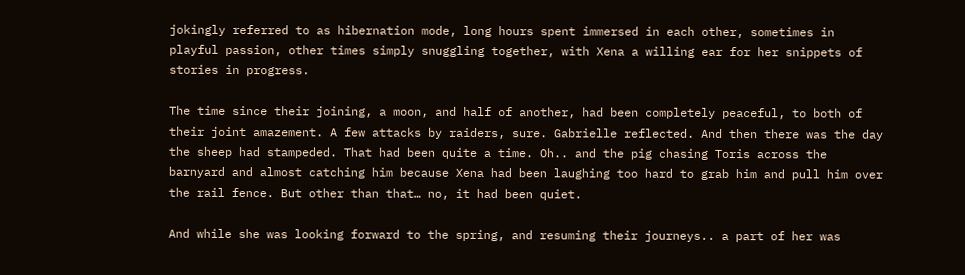jokingly referred to as hibernation mode, long hours spent immersed in each other, sometimes in playful passion, other times simply snuggling together, with Xena a willing ear for her snippets of stories in progress.

The time since their joining, a moon, and half of another, had been completely peaceful, to both of their joint amazement. A few attacks by raiders, sure. Gabrielle reflected. And then there was the day the sheep had stampeded. That had been quite a time. Oh.. and the pig chasing Toris across the barnyard and almost catching him because Xena had been laughing too hard to grab him and pull him over the rail fence. But other than that… no, it had been quiet.

And while she was looking forward to the spring, and resuming their journeys.. a part of her was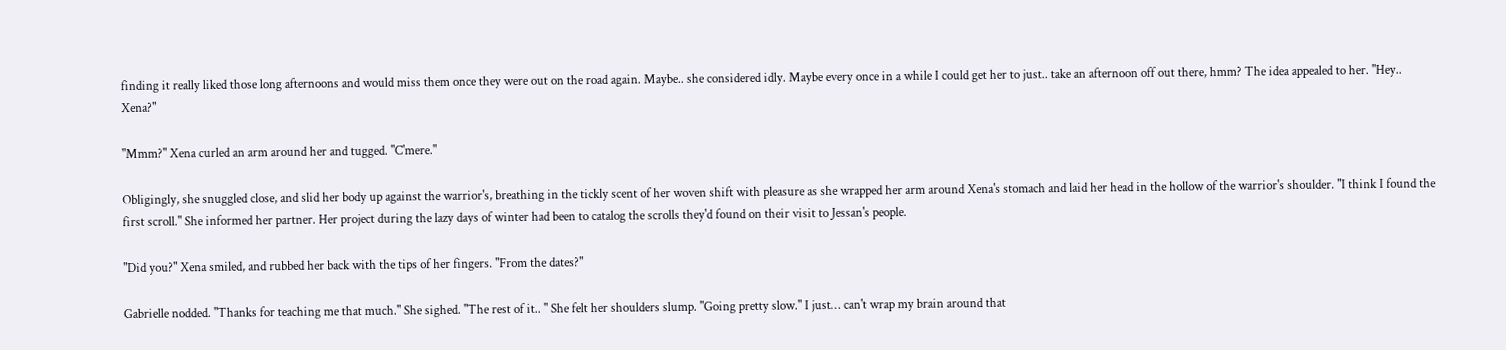finding it really liked those long afternoons and would miss them once they were out on the road again. Maybe.. she considered idly. Maybe every once in a while I could get her to just.. take an afternoon off out there, hmm? The idea appealed to her. "Hey.. Xena?"

"Mmm?" Xena curled an arm around her and tugged. "C'mere."

Obligingly, she snuggled close, and slid her body up against the warrior's, breathing in the tickly scent of her woven shift with pleasure as she wrapped her arm around Xena's stomach and laid her head in the hollow of the warrior's shoulder. "I think I found the first scroll." She informed her partner. Her project during the lazy days of winter had been to catalog the scrolls they'd found on their visit to Jessan's people.

"Did you?" Xena smiled, and rubbed her back with the tips of her fingers. "From the dates?"

Gabrielle nodded. "Thanks for teaching me that much." She sighed. "The rest of it.. " She felt her shoulders slump. "Going pretty slow." I just… can't wrap my brain around that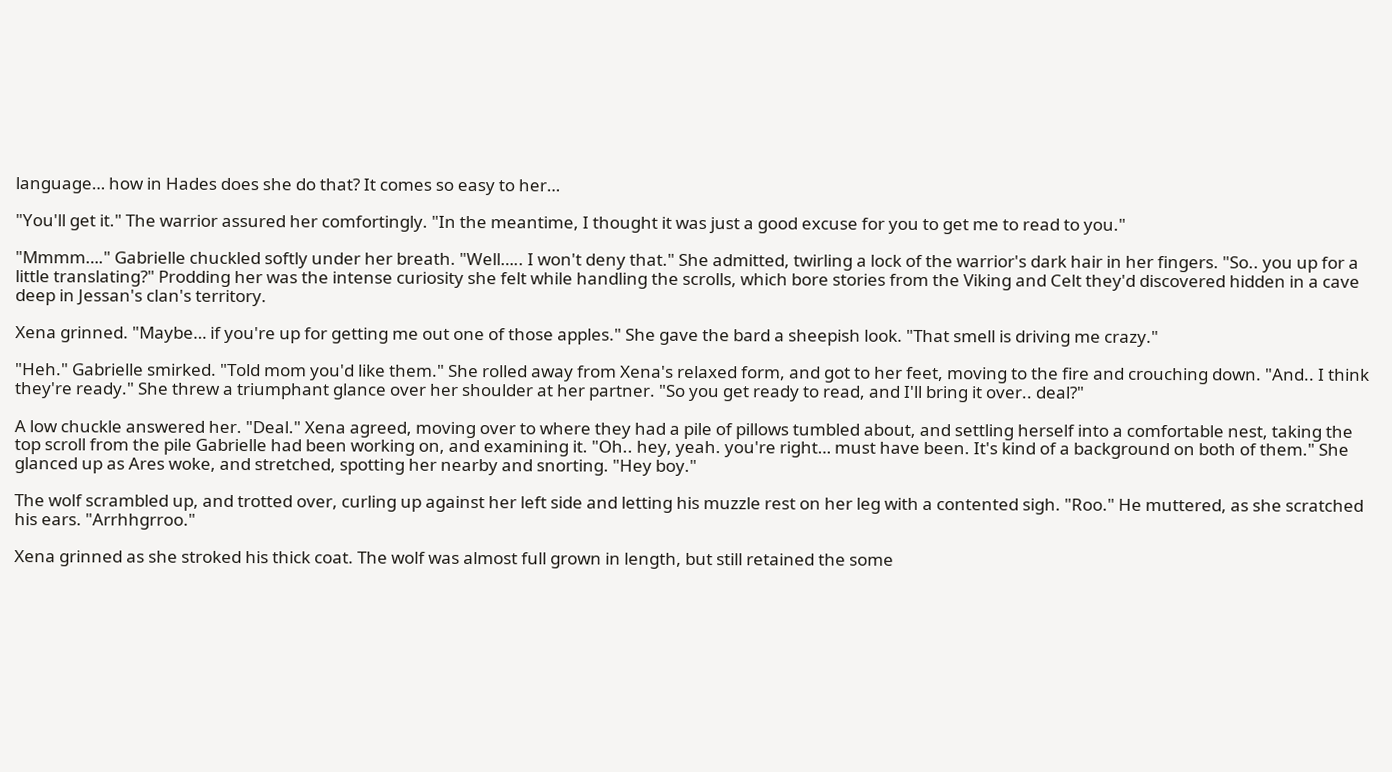language… how in Hades does she do that? It comes so easy to her…

"You'll get it." The warrior assured her comfortingly. "In the meantime, I thought it was just a good excuse for you to get me to read to you."

"Mmmm…." Gabrielle chuckled softly under her breath. "Well….. I won't deny that." She admitted, twirling a lock of the warrior's dark hair in her fingers. "So.. you up for a little translating?" Prodding her was the intense curiosity she felt while handling the scrolls, which bore stories from the Viking and Celt they'd discovered hidden in a cave deep in Jessan's clan's territory.

Xena grinned. "Maybe… if you're up for getting me out one of those apples." She gave the bard a sheepish look. "That smell is driving me crazy."

"Heh." Gabrielle smirked. "Told mom you'd like them." She rolled away from Xena's relaxed form, and got to her feet, moving to the fire and crouching down. "And.. I think they're ready." She threw a triumphant glance over her shoulder at her partner. "So you get ready to read, and I'll bring it over.. deal?"

A low chuckle answered her. "Deal." Xena agreed, moving over to where they had a pile of pillows tumbled about, and settling herself into a comfortable nest, taking the top scroll from the pile Gabrielle had been working on, and examining it. "Oh.. hey, yeah. you're right… must have been. It's kind of a background on both of them." She glanced up as Ares woke, and stretched, spotting her nearby and snorting. "Hey boy."

The wolf scrambled up, and trotted over, curling up against her left side and letting his muzzle rest on her leg with a contented sigh. "Roo." He muttered, as she scratched his ears. "Arrhhgrroo."

Xena grinned as she stroked his thick coat. The wolf was almost full grown in length, but still retained the some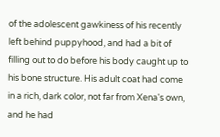of the adolescent gawkiness of his recently left behind puppyhood, and had a bit of filling out to do before his body caught up to his bone structure. His adult coat had come in a rich, dark color, not far from Xena's own, and he had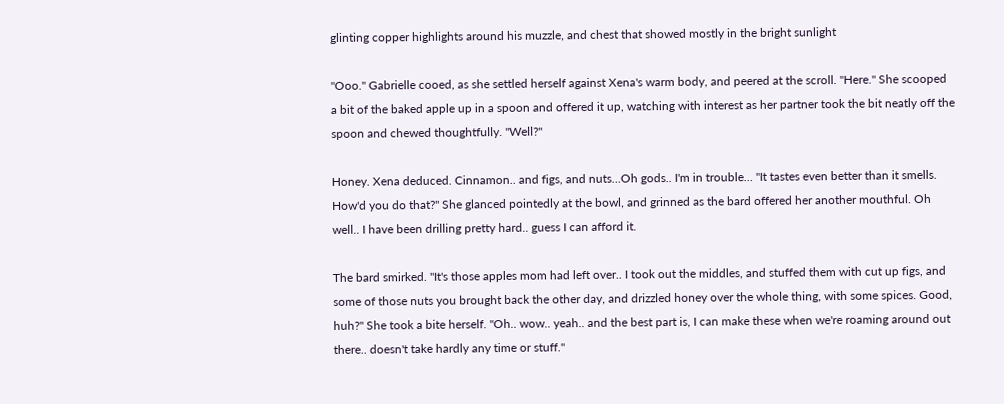glinting copper highlights around his muzzle, and chest that showed mostly in the bright sunlight

"Ooo." Gabrielle cooed, as she settled herself against Xena's warm body, and peered at the scroll. "Here." She scooped a bit of the baked apple up in a spoon and offered it up, watching with interest as her partner took the bit neatly off the spoon and chewed thoughtfully. "Well?"

Honey. Xena deduced. Cinnamon.. and figs, and nuts…Oh gods.. I'm in trouble… "It tastes even better than it smells. How'd you do that?" She glanced pointedly at the bowl, and grinned as the bard offered her another mouthful. Oh well.. I have been drilling pretty hard.. guess I can afford it.

The bard smirked. "It's those apples mom had left over.. I took out the middles, and stuffed them with cut up figs, and some of those nuts you brought back the other day, and drizzled honey over the whole thing, with some spices. Good, huh?" She took a bite herself. "Oh.. wow.. yeah.. and the best part is, I can make these when we're roaming around out there.. doesn't take hardly any time or stuff."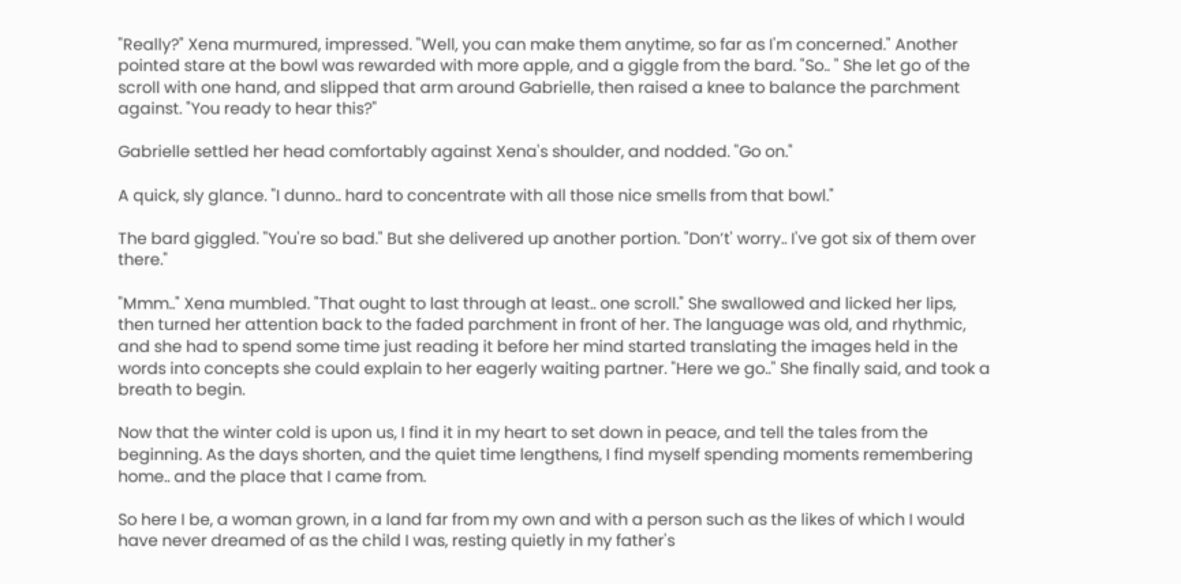"Really?" Xena murmured, impressed. "Well, you can make them anytime, so far as I'm concerned." Another pointed stare at the bowl was rewarded with more apple, and a giggle from the bard. "So.. " She let go of the scroll with one hand, and slipped that arm around Gabrielle, then raised a knee to balance the parchment against. "You ready to hear this?"

Gabrielle settled her head comfortably against Xena's shoulder, and nodded. "Go on."

A quick, sly glance. "I dunno.. hard to concentrate with all those nice smells from that bowl."

The bard giggled. "You're so bad." But she delivered up another portion. "Don’t' worry.. I've got six of them over there."

"Mmm.." Xena mumbled. "That ought to last through at least.. one scroll." She swallowed and licked her lips, then turned her attention back to the faded parchment in front of her. The language was old, and rhythmic, and she had to spend some time just reading it before her mind started translating the images held in the words into concepts she could explain to her eagerly waiting partner. "Here we go.." She finally said, and took a breath to begin.

Now that the winter cold is upon us, I find it in my heart to set down in peace, and tell the tales from the beginning. As the days shorten, and the quiet time lengthens, I find myself spending moments remembering home.. and the place that I came from.

So here I be, a woman grown, in a land far from my own and with a person such as the likes of which I would have never dreamed of as the child I was, resting quietly in my father's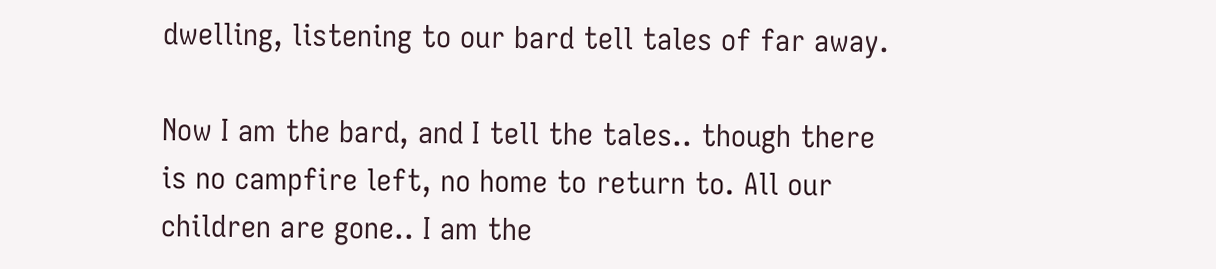dwelling, listening to our bard tell tales of far away.

Now I am the bard, and I tell the tales.. though there is no campfire left, no home to return to. All our children are gone.. I am the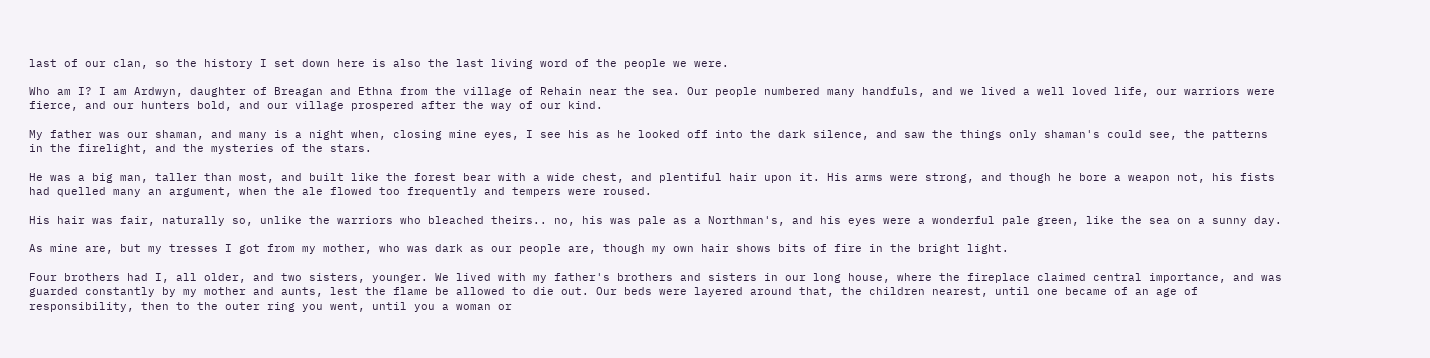last of our clan, so the history I set down here is also the last living word of the people we were.

Who am I? I am Ardwyn, daughter of Breagan and Ethna from the village of Rehain near the sea. Our people numbered many handfuls, and we lived a well loved life, our warriors were fierce, and our hunters bold, and our village prospered after the way of our kind.

My father was our shaman, and many is a night when, closing mine eyes, I see his as he looked off into the dark silence, and saw the things only shaman's could see, the patterns in the firelight, and the mysteries of the stars.

He was a big man, taller than most, and built like the forest bear with a wide chest, and plentiful hair upon it. His arms were strong, and though he bore a weapon not, his fists had quelled many an argument, when the ale flowed too frequently and tempers were roused.

His hair was fair, naturally so, unlike the warriors who bleached theirs.. no, his was pale as a Northman's, and his eyes were a wonderful pale green, like the sea on a sunny day.

As mine are, but my tresses I got from my mother, who was dark as our people are, though my own hair shows bits of fire in the bright light.

Four brothers had I, all older, and two sisters, younger. We lived with my father's brothers and sisters in our long house, where the fireplace claimed central importance, and was guarded constantly by my mother and aunts, lest the flame be allowed to die out. Our beds were layered around that, the children nearest, until one became of an age of responsibility, then to the outer ring you went, until you a woman or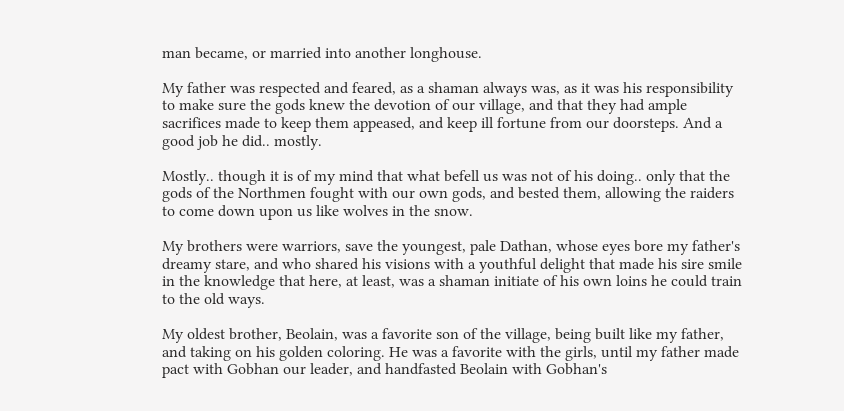man became, or married into another longhouse.

My father was respected and feared, as a shaman always was, as it was his responsibility to make sure the gods knew the devotion of our village, and that they had ample sacrifices made to keep them appeased, and keep ill fortune from our doorsteps. And a good job he did.. mostly.

Mostly.. though it is of my mind that what befell us was not of his doing.. only that the gods of the Northmen fought with our own gods, and bested them, allowing the raiders to come down upon us like wolves in the snow.

My brothers were warriors, save the youngest, pale Dathan, whose eyes bore my father's dreamy stare, and who shared his visions with a youthful delight that made his sire smile in the knowledge that here, at least, was a shaman initiate of his own loins he could train to the old ways.

My oldest brother, Beolain, was a favorite son of the village, being built like my father, and taking on his golden coloring. He was a favorite with the girls, until my father made pact with Gobhan our leader, and handfasted Beolain with Gobhan's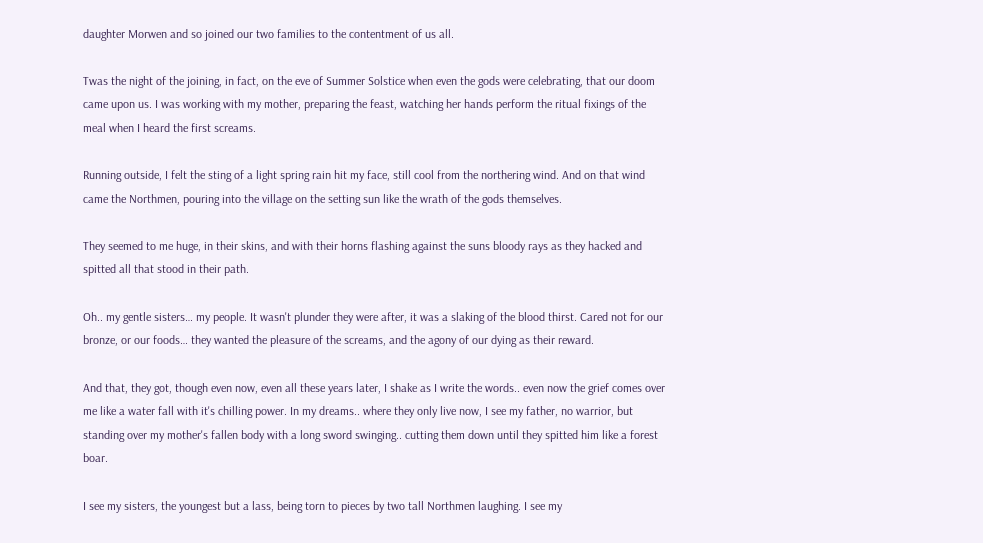daughter Morwen and so joined our two families to the contentment of us all.

Twas the night of the joining, in fact, on the eve of Summer Solstice when even the gods were celebrating, that our doom came upon us. I was working with my mother, preparing the feast, watching her hands perform the ritual fixings of the meal when I heard the first screams.

Running outside, I felt the sting of a light spring rain hit my face, still cool from the northering wind. And on that wind came the Northmen, pouring into the village on the setting sun like the wrath of the gods themselves.

They seemed to me huge, in their skins, and with their horns flashing against the suns bloody rays as they hacked and spitted all that stood in their path.

Oh.. my gentle sisters… my people. It wasn't plunder they were after, it was a slaking of the blood thirst. Cared not for our bronze, or our foods… they wanted the pleasure of the screams, and the agony of our dying as their reward.

And that, they got, though even now, even all these years later, I shake as I write the words.. even now the grief comes over me like a water fall with it's chilling power. In my dreams.. where they only live now, I see my father, no warrior, but standing over my mother's fallen body with a long sword swinging.. cutting them down until they spitted him like a forest boar.

I see my sisters, the youngest but a lass, being torn to pieces by two tall Northmen laughing. I see my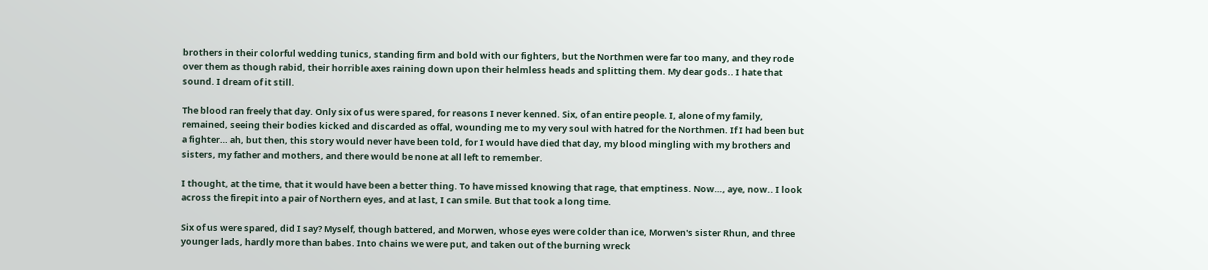brothers in their colorful wedding tunics, standing firm and bold with our fighters, but the Northmen were far too many, and they rode over them as though rabid, their horrible axes raining down upon their helmless heads and splitting them. My dear gods.. I hate that sound. I dream of it still.

The blood ran freely that day. Only six of us were spared, for reasons I never kenned. Six, of an entire people. I, alone of my family, remained, seeing their bodies kicked and discarded as offal, wounding me to my very soul with hatred for the Northmen. If I had been but a fighter… ah, but then, this story would never have been told, for I would have died that day, my blood mingling with my brothers and sisters, my father and mothers, and there would be none at all left to remember.

I thought, at the time, that it would have been a better thing. To have missed knowing that rage, that emptiness. Now…, aye, now.. I look across the firepit into a pair of Northern eyes, and at last, I can smile. But that took a long time.

Six of us were spared, did I say? Myself, though battered, and Morwen, whose eyes were colder than ice, Morwen's sister Rhun, and three younger lads, hardly more than babes. Into chains we were put, and taken out of the burning wreck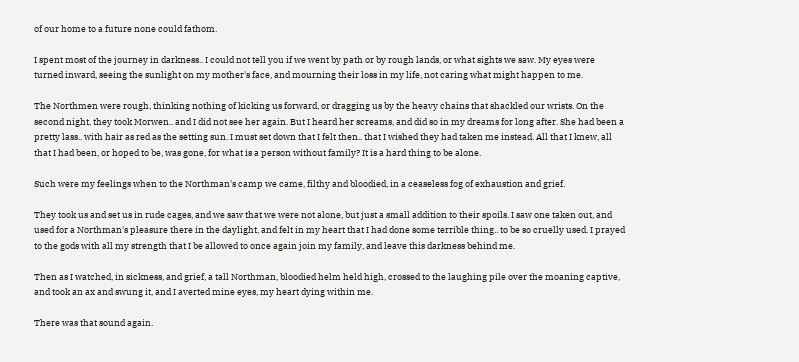of our home to a future none could fathom.

I spent most of the journey in darkness.. I could not tell you if we went by path or by rough lands, or what sights we saw. My eyes were turned inward, seeing the sunlight on my mother's face, and mourning their loss in my life, not caring what might happen to me.

The Northmen were rough, thinking nothing of kicking us forward, or dragging us by the heavy chains that shackled our wrists. On the second night, they took Morwen.. and I did not see her again. But I heard her screams, and did so in my dreams for long after. She had been a pretty lass.. with hair as red as the setting sun. I must set down that I felt then.. that I wished they had taken me instead. All that I knew, all that I had been, or hoped to be, was gone, for what is a person without family? It is a hard thing to be alone.

Such were my feelings when to the Northman's camp we came, filthy and bloodied, in a ceaseless fog of exhaustion and grief.

They took us and set us in rude cages, and we saw that we were not alone, but just a small addition to their spoils. I saw one taken out, and used for a Northman's pleasure there in the daylight, and felt in my heart that I had done some terrible thing.. to be so cruelly used. I prayed to the gods with all my strength that I be allowed to once again join my family, and leave this darkness behind me.

Then as I watched, in sickness, and grief, a tall Northman, bloodied helm held high, crossed to the laughing pile over the moaning captive, and took an ax and swung it, and I averted mine eyes, my heart dying within me.

There was that sound again.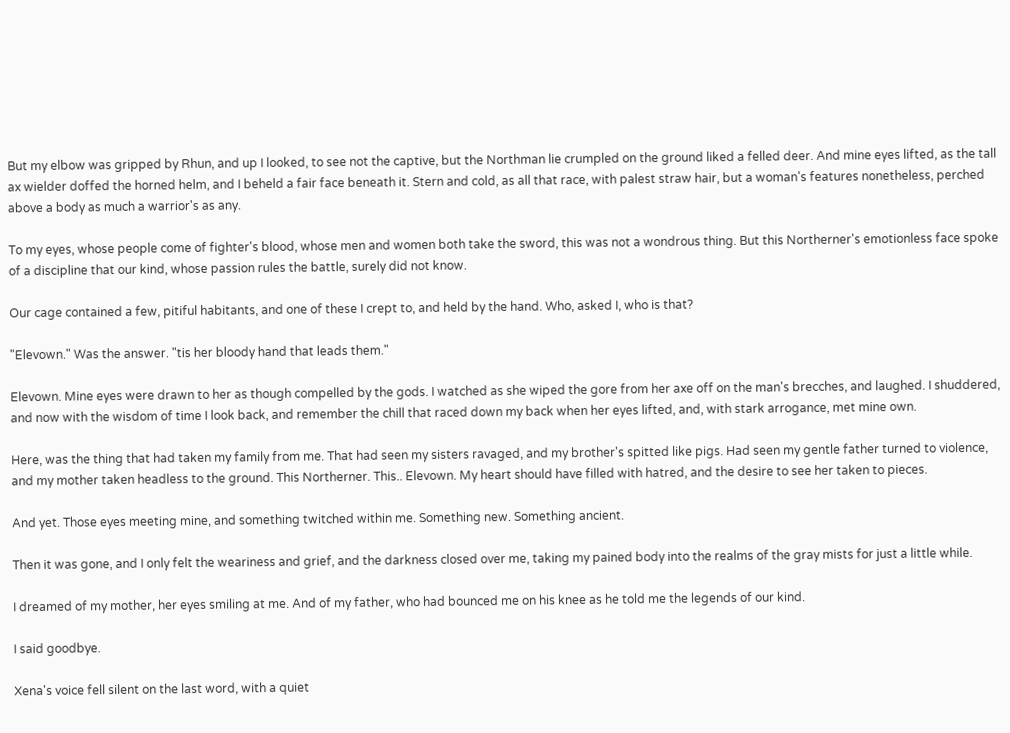But my elbow was gripped by Rhun, and up I looked, to see not the captive, but the Northman lie crumpled on the ground liked a felled deer. And mine eyes lifted, as the tall ax wielder doffed the horned helm, and I beheld a fair face beneath it. Stern and cold, as all that race, with palest straw hair, but a woman's features nonetheless, perched above a body as much a warrior's as any.

To my eyes, whose people come of fighter's blood, whose men and women both take the sword, this was not a wondrous thing. But this Northerner's emotionless face spoke of a discipline that our kind, whose passion rules the battle, surely did not know.

Our cage contained a few, pitiful habitants, and one of these I crept to, and held by the hand. Who, asked I, who is that?

"Elevown." Was the answer. "tis her bloody hand that leads them."

Elevown. Mine eyes were drawn to her as though compelled by the gods. I watched as she wiped the gore from her axe off on the man's brecches, and laughed. I shuddered, and now with the wisdom of time I look back, and remember the chill that raced down my back when her eyes lifted, and, with stark arrogance, met mine own.

Here, was the thing that had taken my family from me. That had seen my sisters ravaged, and my brother's spitted like pigs. Had seen my gentle father turned to violence, and my mother taken headless to the ground. This Northerner. This.. Elevown. My heart should have filled with hatred, and the desire to see her taken to pieces.

And yet. Those eyes meeting mine, and something twitched within me. Something new. Something ancient.

Then it was gone, and I only felt the weariness and grief, and the darkness closed over me, taking my pained body into the realms of the gray mists for just a little while.

I dreamed of my mother, her eyes smiling at me. And of my father, who had bounced me on his knee as he told me the legends of our kind.

I said goodbye.

Xena's voice fell silent on the last word, with a quiet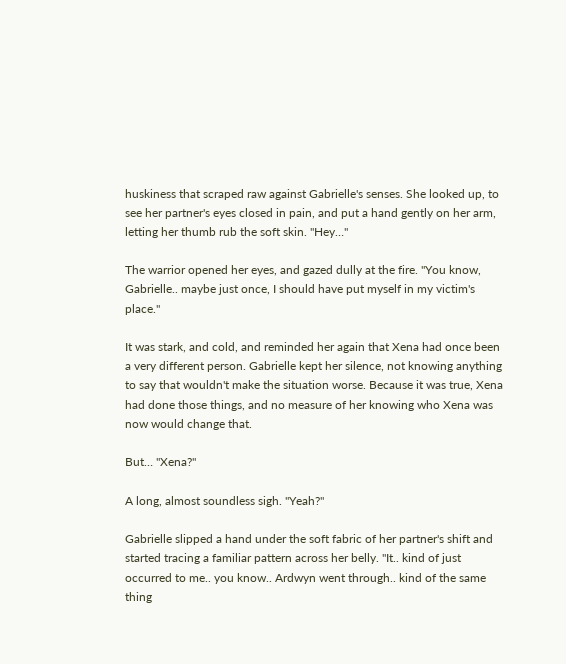huskiness that scraped raw against Gabrielle's senses. She looked up, to see her partner's eyes closed in pain, and put a hand gently on her arm, letting her thumb rub the soft skin. "Hey…"

The warrior opened her eyes, and gazed dully at the fire. "You know, Gabrielle.. maybe just once, I should have put myself in my victim's place."

It was stark, and cold, and reminded her again that Xena had once been a very different person. Gabrielle kept her silence, not knowing anything to say that wouldn't make the situation worse. Because it was true, Xena had done those things, and no measure of her knowing who Xena was now would change that.

But… "Xena?"

A long, almost soundless sigh. "Yeah?"

Gabrielle slipped a hand under the soft fabric of her partner's shift and started tracing a familiar pattern across her belly. "It.. kind of just occurred to me.. you know.. Ardwyn went through.. kind of the same thing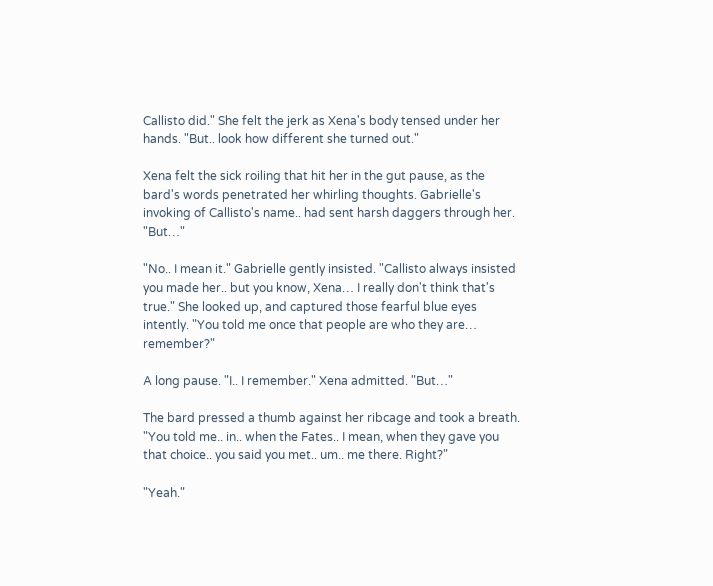Callisto did." She felt the jerk as Xena's body tensed under her hands. "But.. look how different she turned out."

Xena felt the sick roiling that hit her in the gut pause, as the bard's words penetrated her whirling thoughts. Gabrielle's invoking of Callisto's name.. had sent harsh daggers through her. "But…"

"No.. I mean it." Gabrielle gently insisted. "Callisto always insisted you made her.. but you know, Xena… I really don't think that's true." She looked up, and captured those fearful blue eyes intently. "You told me once that people are who they are… remember?"

A long pause. "I.. I remember." Xena admitted. "But…"

The bard pressed a thumb against her ribcage and took a breath. "You told me.. in.. when the Fates.. I mean, when they gave you that choice.. you said you met.. um.. me there. Right?"

"Yeah."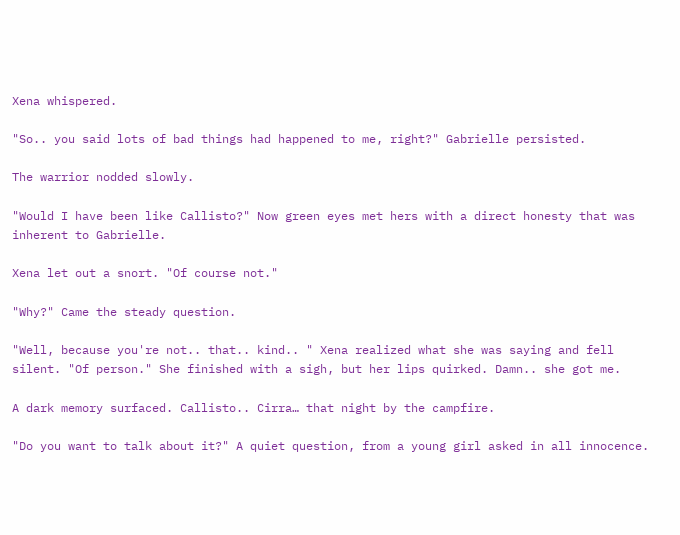Xena whispered.

"So.. you said lots of bad things had happened to me, right?" Gabrielle persisted.

The warrior nodded slowly.

"Would I have been like Callisto?" Now green eyes met hers with a direct honesty that was inherent to Gabrielle.

Xena let out a snort. "Of course not."

"Why?" Came the steady question.

"Well, because you're not.. that.. kind.. " Xena realized what she was saying and fell silent. "Of person." She finished with a sigh, but her lips quirked. Damn.. she got me.

A dark memory surfaced. Callisto.. Cirra… that night by the campfire.

"Do you want to talk about it?" A quiet question, from a young girl asked in all innocence.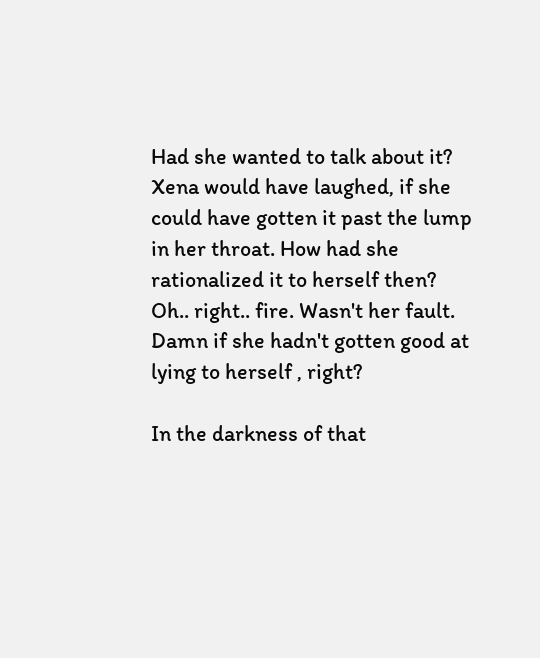Had she wanted to talk about it? Xena would have laughed, if she could have gotten it past the lump in her throat. How had she rationalized it to herself then? Oh.. right.. fire. Wasn't her fault. Damn if she hadn't gotten good at lying to herself , right?

In the darkness of that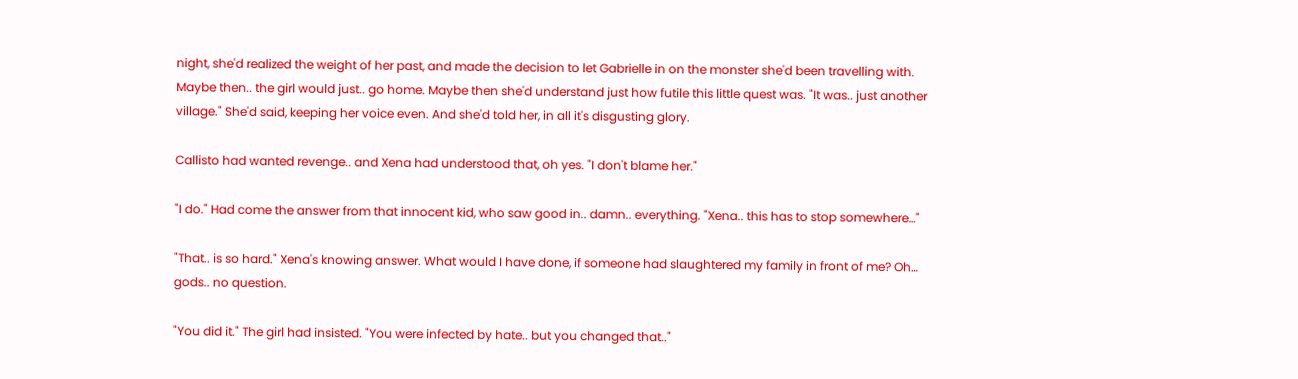night, she'd realized the weight of her past, and made the decision to let Gabrielle in on the monster she'd been travelling with. Maybe then.. the girl would just.. go home. Maybe then she'd understand just how futile this little quest was. "It was.. just another village." She'd said, keeping her voice even. And she'd told her, in all it's disgusting glory.

Callisto had wanted revenge.. and Xena had understood that, oh yes. "I don't blame her."

"I do." Had come the answer from that innocent kid, who saw good in.. damn.. everything. "Xena.. this has to stop somewhere…"

"That.. is so hard." Xena's knowing answer. What would I have done, if someone had slaughtered my family in front of me? Oh… gods.. no question.

"You did it." The girl had insisted. "You were infected by hate.. but you changed that.."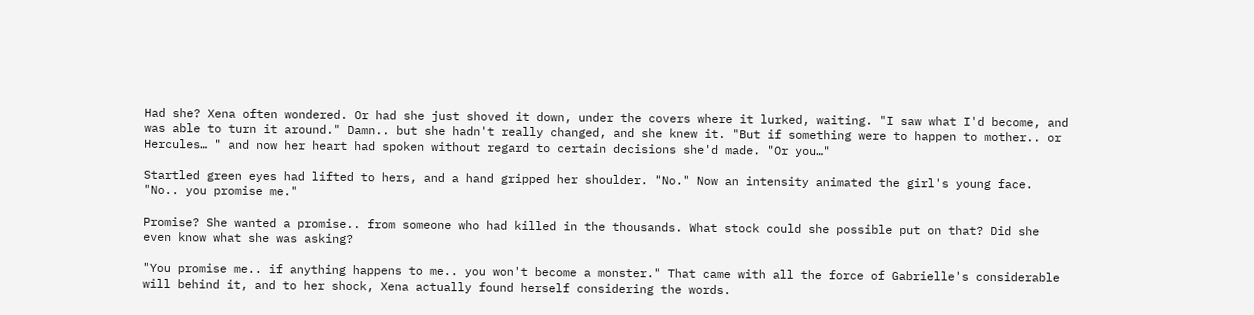Had she? Xena often wondered. Or had she just shoved it down, under the covers where it lurked, waiting. "I saw what I'd become, and was able to turn it around." Damn.. but she hadn't really changed, and she knew it. "But if something were to happen to mother.. or Hercules… " and now her heart had spoken without regard to certain decisions she'd made. "Or you…"

Startled green eyes had lifted to hers, and a hand gripped her shoulder. "No." Now an intensity animated the girl's young face. "No.. you promise me."

Promise? She wanted a promise.. from someone who had killed in the thousands. What stock could she possible put on that? Did she even know what she was asking?

"You promise me.. if anything happens to me.. you won't become a monster." That came with all the force of Gabrielle's considerable will behind it, and to her shock, Xena actually found herself considering the words.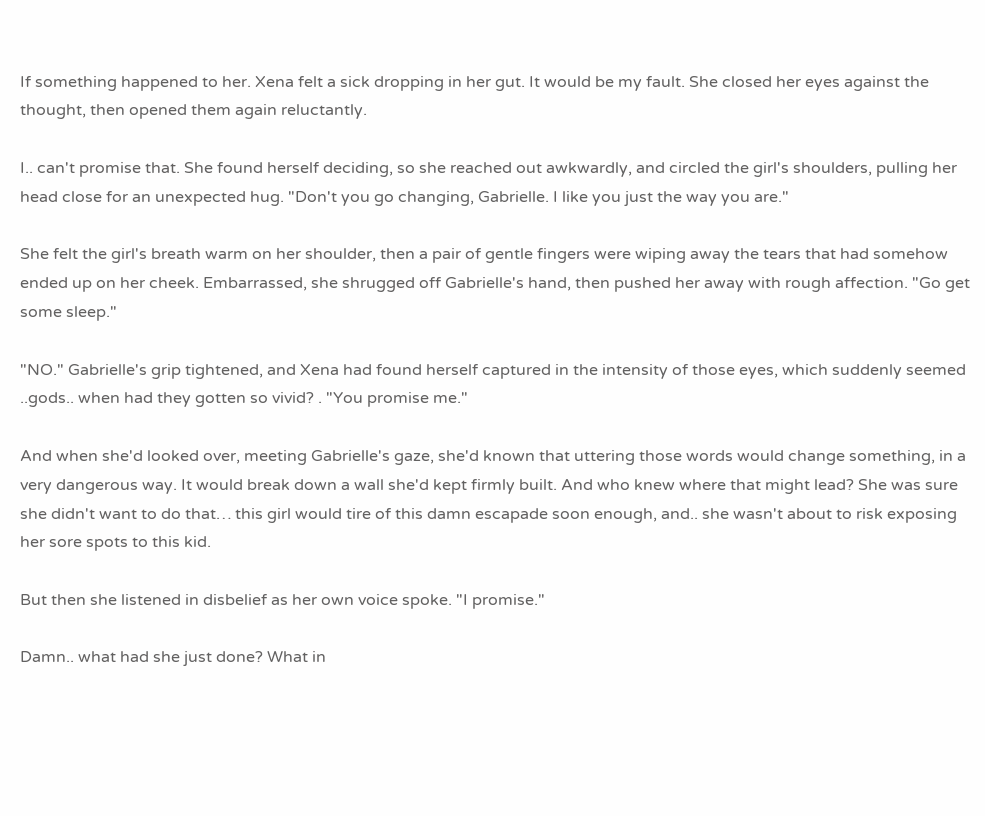If something happened to her. Xena felt a sick dropping in her gut. It would be my fault. She closed her eyes against the thought, then opened them again reluctantly.

I.. can't promise that. She found herself deciding, so she reached out awkwardly, and circled the girl's shoulders, pulling her head close for an unexpected hug. "Don't you go changing, Gabrielle. I like you just the way you are."

She felt the girl's breath warm on her shoulder, then a pair of gentle fingers were wiping away the tears that had somehow ended up on her cheek. Embarrassed, she shrugged off Gabrielle's hand, then pushed her away with rough affection. "Go get some sleep."

"NO." Gabrielle's grip tightened, and Xena had found herself captured in the intensity of those eyes, which suddenly seemed ..gods.. when had they gotten so vivid? . "You promise me."

And when she'd looked over, meeting Gabrielle's gaze, she'd known that uttering those words would change something, in a very dangerous way. It would break down a wall she'd kept firmly built. And who knew where that might lead? She was sure she didn't want to do that… this girl would tire of this damn escapade soon enough, and.. she wasn't about to risk exposing her sore spots to this kid.

But then she listened in disbelief as her own voice spoke. "I promise."

Damn.. what had she just done? What in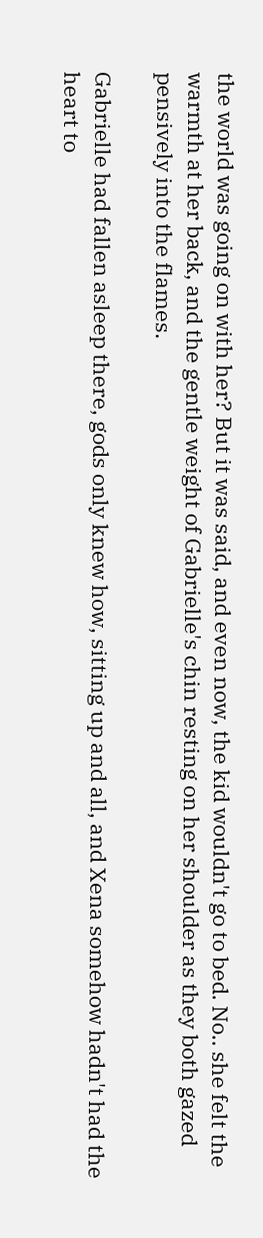the world was going on with her? But it was said, and even now, the kid wouldn't go to bed. No.. she felt the warmth at her back, and the gentle weight of Gabrielle's chin resting on her shoulder as they both gazed pensively into the flames.

Gabrielle had fallen asleep there, gods only knew how, sitting up and all, and Xena somehow hadn't had the heart to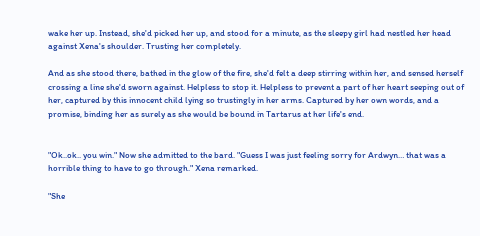wake her up. Instead, she'd picked her up, and stood for a minute, as the sleepy girl had nestled her head against Xena's shoulder. Trusting her completely.

And as she stood there, bathed in the glow of the fire, she'd felt a deep stirring within her, and sensed herself crossing a line she'd sworn against. Helpless to stop it. Helpless to prevent a part of her heart seeping out of her, captured by this innocent child lying so trustingly in her arms. Captured by her own words, and a promise, binding her as surely as she would be bound in Tartarus at her life's end.


"Ok..ok.. you win." Now she admitted to the bard. "Guess I was just feeling sorry for Ardwyn… that was a horrible thing to have to go through." Xena remarked.

"She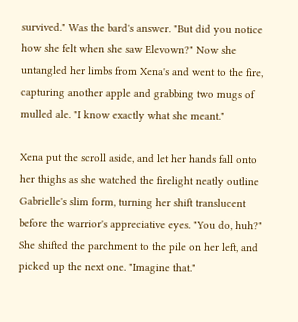survived." Was the bard's answer. "But did you notice how she felt when she saw Elevown?" Now she untangled her limbs from Xena's and went to the fire, capturing another apple and grabbing two mugs of mulled ale. "I know exactly what she meant."

Xena put the scroll aside, and let her hands fall onto her thighs as she watched the firelight neatly outline Gabrielle's slim form, turning her shift translucent before the warrior's appreciative eyes. "You do, huh?" She shifted the parchment to the pile on her left, and picked up the next one. "Imagine that."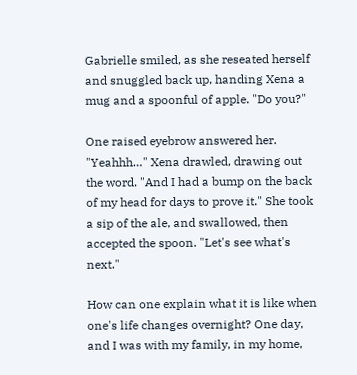Gabrielle smiled, as she reseated herself and snuggled back up, handing Xena a mug and a spoonful of apple. "Do you?"

One raised eyebrow answered her. "Yeahhh…" Xena drawled, drawing out the word. "And I had a bump on the back of my head for days to prove it." She took a sip of the ale, and swallowed, then accepted the spoon. "Let's see what's next."

How can one explain what it is like when one's life changes overnight? One day, and I was with my family, in my home,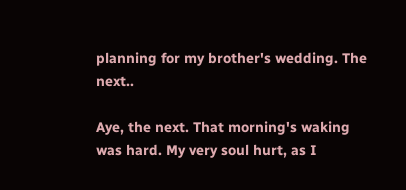planning for my brother's wedding. The next..

Aye, the next. That morning's waking was hard. My very soul hurt, as I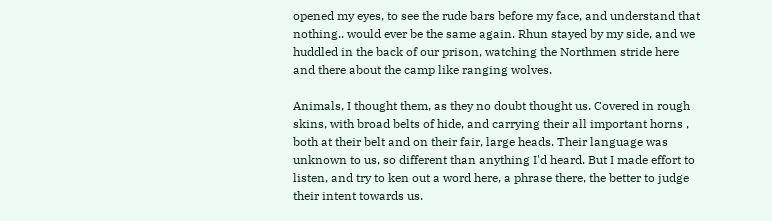opened my eyes, to see the rude bars before my face, and understand that nothing.. would ever be the same again. Rhun stayed by my side, and we huddled in the back of our prison, watching the Northmen stride here and there about the camp like ranging wolves.

Animals, I thought them, as they no doubt thought us. Covered in rough skins, with broad belts of hide, and carrying their all important horns , both at their belt and on their fair, large heads. Their language was unknown to us, so different than anything I'd heard. But I made effort to listen, and try to ken out a word here, a phrase there, the better to judge their intent towards us.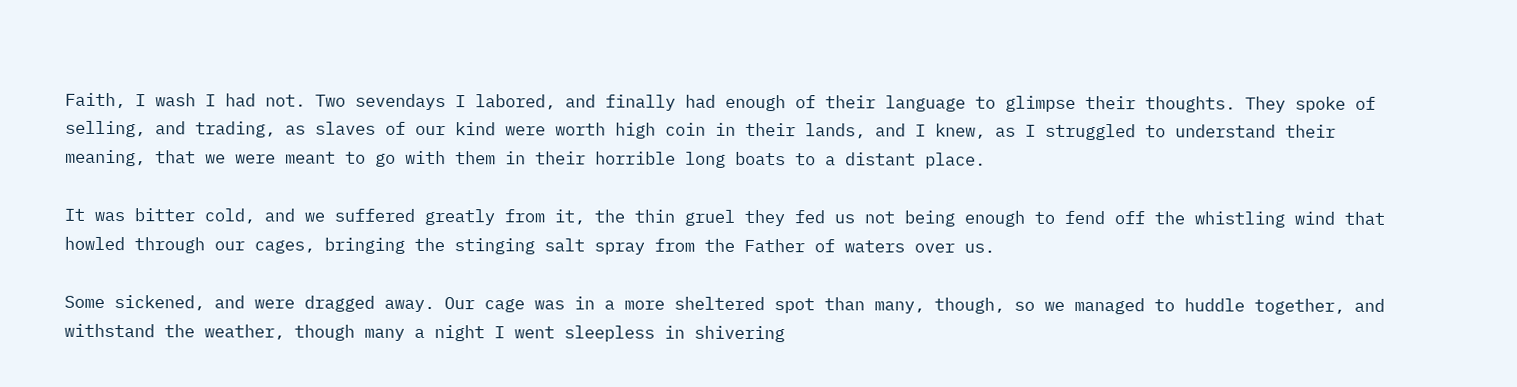Faith, I wash I had not. Two sevendays I labored, and finally had enough of their language to glimpse their thoughts. They spoke of selling, and trading, as slaves of our kind were worth high coin in their lands, and I knew, as I struggled to understand their meaning, that we were meant to go with them in their horrible long boats to a distant place.

It was bitter cold, and we suffered greatly from it, the thin gruel they fed us not being enough to fend off the whistling wind that howled through our cages, bringing the stinging salt spray from the Father of waters over us.

Some sickened, and were dragged away. Our cage was in a more sheltered spot than many, though, so we managed to huddle together, and withstand the weather, though many a night I went sleepless in shivering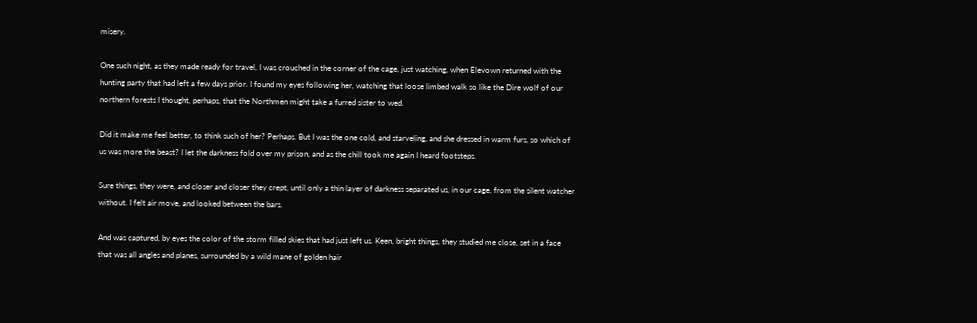misery.

One such night, as they made ready for travel, I was crouched in the corner of the cage, just watching, when Elevown returned with the hunting party that had left a few days prior. I found my eyes following her, watching that loose limbed walk so like the Dire wolf of our northern forests I thought, perhaps, that the Northmen might take a furred sister to wed.

Did it make me feel better, to think such of her? Perhaps. But I was the one cold, and starveling, and she dressed in warm furs, so which of us was more the beast? I let the darkness fold over my prison, and as the chill took me again I heard footsteps.

Sure things, they were, and closer and closer they crept, until only a thin layer of darkness separated us, in our cage, from the silent watcher without. I felt air move, and looked between the bars.

And was captured, by eyes the color of the storm filled skies that had just left us. Keen, bright things, they studied me close, set in a face that was all angles and planes, surrounded by a wild mane of golden hair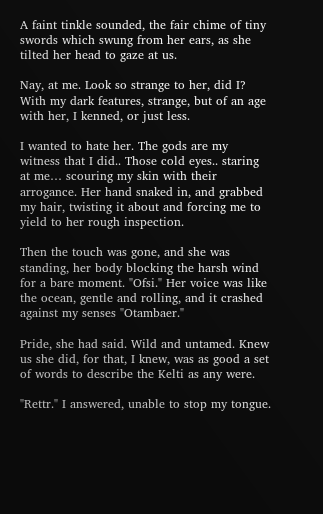A faint tinkle sounded, the fair chime of tiny swords which swung from her ears, as she tilted her head to gaze at us.

Nay, at me. Look so strange to her, did I? With my dark features, strange, but of an age with her, I kenned, or just less.

I wanted to hate her. The gods are my witness that I did.. Those cold eyes.. staring at me… scouring my skin with their arrogance. Her hand snaked in, and grabbed my hair, twisting it about and forcing me to yield to her rough inspection.

Then the touch was gone, and she was standing, her body blocking the harsh wind for a bare moment. "Ofsi." Her voice was like the ocean, gentle and rolling, and it crashed against my senses "Otambaer."

Pride, she had said. Wild and untamed. Knew us she did, for that, I knew, was as good a set of words to describe the Kelti as any were.

"Rettr." I answered, unable to stop my tongue.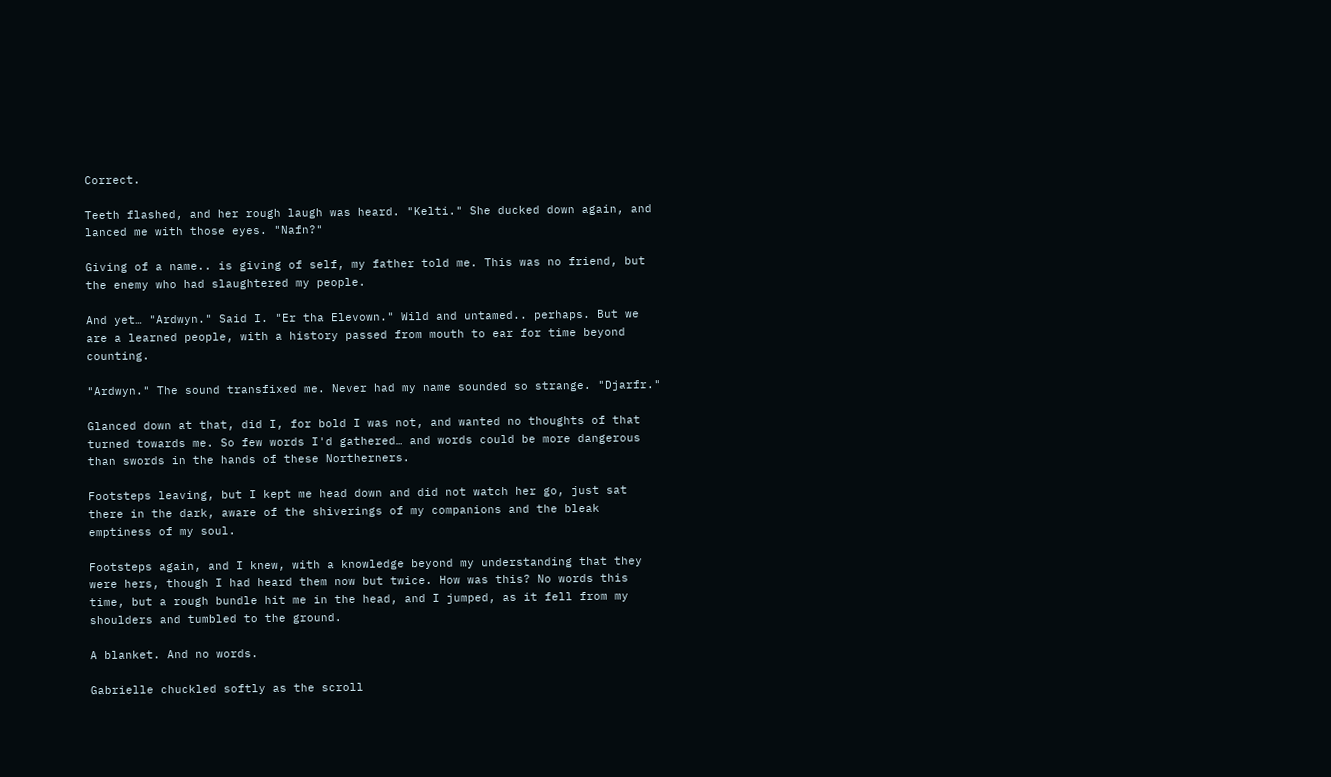Correct.

Teeth flashed, and her rough laugh was heard. "Kelti." She ducked down again, and lanced me with those eyes. "Nafn?"

Giving of a name.. is giving of self, my father told me. This was no friend, but the enemy who had slaughtered my people.

And yet… "Ardwyn." Said I. "Er tha Elevown." Wild and untamed.. perhaps. But we are a learned people, with a history passed from mouth to ear for time beyond counting.

"Ardwyn." The sound transfixed me. Never had my name sounded so strange. "Djarfr."

Glanced down at that, did I, for bold I was not, and wanted no thoughts of that turned towards me. So few words I'd gathered… and words could be more dangerous than swords in the hands of these Northerners.

Footsteps leaving, but I kept me head down and did not watch her go, just sat there in the dark, aware of the shiverings of my companions and the bleak emptiness of my soul.

Footsteps again, and I knew, with a knowledge beyond my understanding that they were hers, though I had heard them now but twice. How was this? No words this time, but a rough bundle hit me in the head, and I jumped, as it fell from my shoulders and tumbled to the ground.

A blanket. And no words.

Gabrielle chuckled softly as the scroll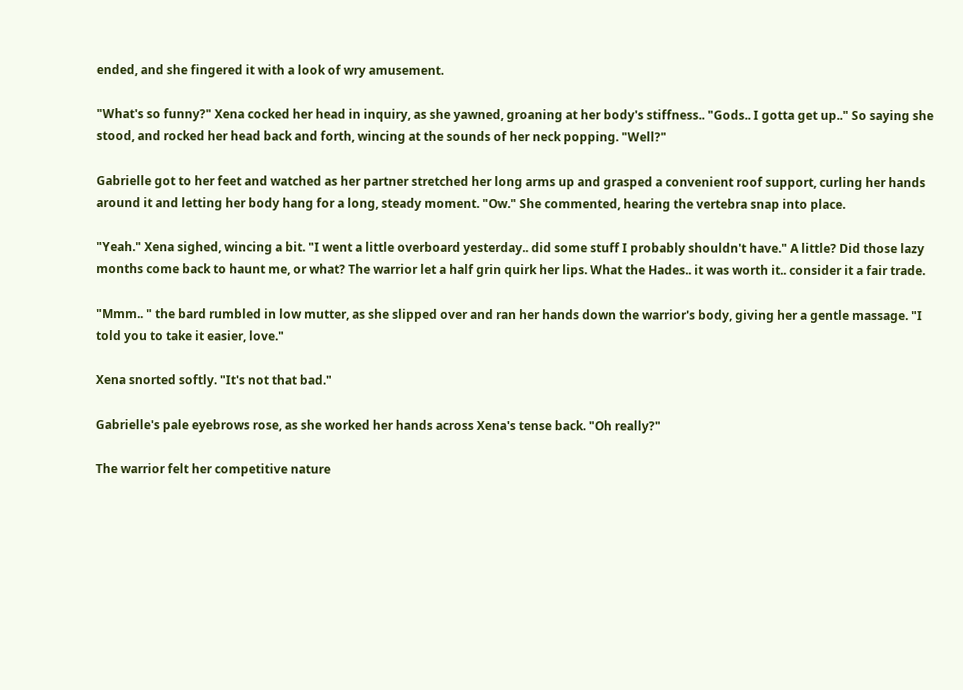ended, and she fingered it with a look of wry amusement.

"What's so funny?" Xena cocked her head in inquiry, as she yawned, groaning at her body's stiffness.. "Gods.. I gotta get up.." So saying she stood, and rocked her head back and forth, wincing at the sounds of her neck popping. "Well?"

Gabrielle got to her feet and watched as her partner stretched her long arms up and grasped a convenient roof support, curling her hands around it and letting her body hang for a long, steady moment. "Ow." She commented, hearing the vertebra snap into place.

"Yeah." Xena sighed, wincing a bit. "I went a little overboard yesterday.. did some stuff I probably shouldn't have." A little? Did those lazy months come back to haunt me, or what? The warrior let a half grin quirk her lips. What the Hades.. it was worth it.. consider it a fair trade.

"Mmm.. " the bard rumbled in low mutter, as she slipped over and ran her hands down the warrior's body, giving her a gentle massage. "I told you to take it easier, love."

Xena snorted softly. "It's not that bad."

Gabrielle's pale eyebrows rose, as she worked her hands across Xena's tense back. "Oh really?"

The warrior felt her competitive nature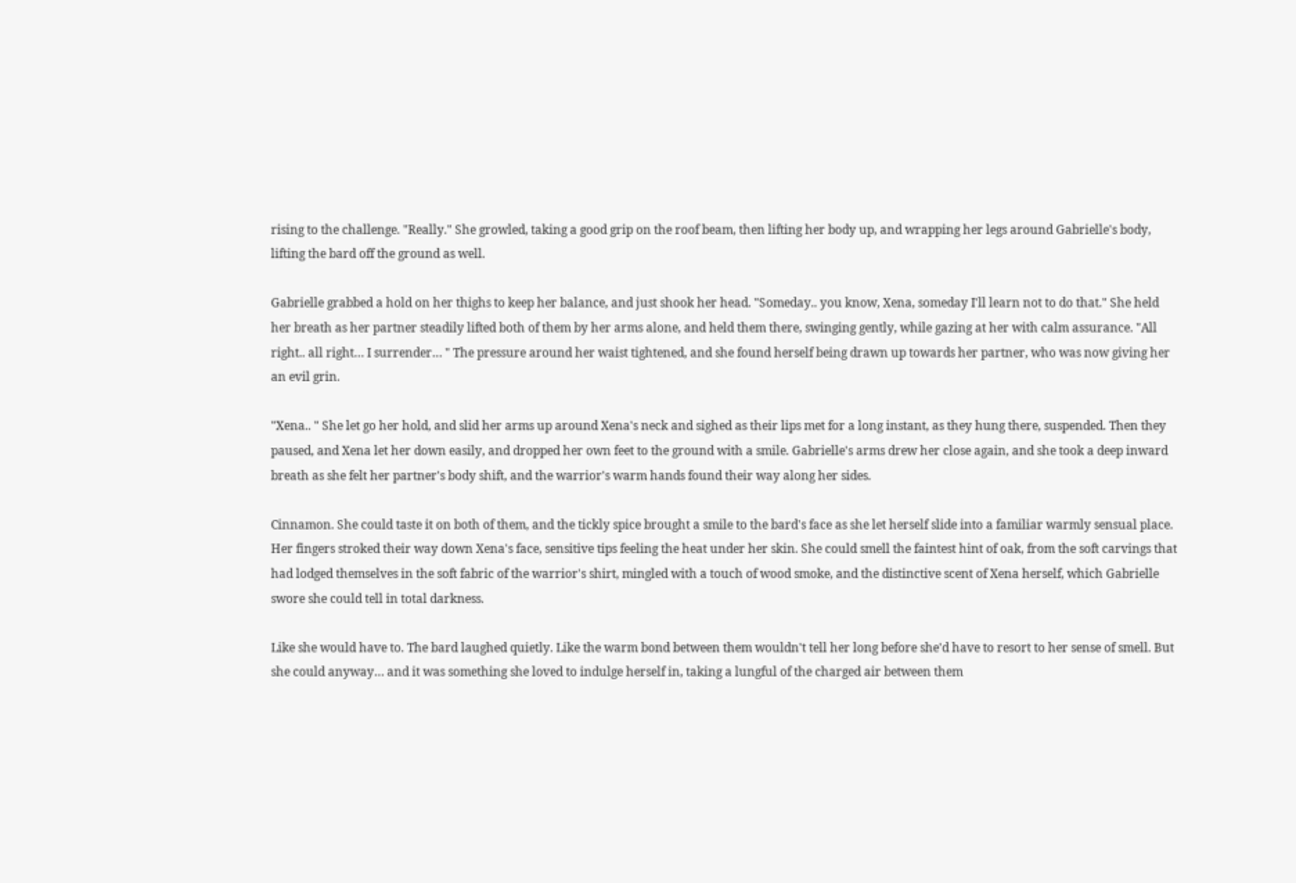rising to the challenge. "Really." She growled, taking a good grip on the roof beam, then lifting her body up, and wrapping her legs around Gabrielle's body, lifting the bard off the ground as well.

Gabrielle grabbed a hold on her thighs to keep her balance, and just shook her head. "Someday.. you know, Xena, someday I'll learn not to do that." She held her breath as her partner steadily lifted both of them by her arms alone, and held them there, swinging gently, while gazing at her with calm assurance. "All right.. all right… I surrender… " The pressure around her waist tightened, and she found herself being drawn up towards her partner, who was now giving her an evil grin.

"Xena.. " She let go her hold, and slid her arms up around Xena's neck and sighed as their lips met for a long instant, as they hung there, suspended. Then they paused, and Xena let her down easily, and dropped her own feet to the ground with a smile. Gabrielle's arms drew her close again, and she took a deep inward breath as she felt her partner's body shift, and the warrior's warm hands found their way along her sides.

Cinnamon. She could taste it on both of them, and the tickly spice brought a smile to the bard's face as she let herself slide into a familiar warmly sensual place. Her fingers stroked their way down Xena's face, sensitive tips feeling the heat under her skin. She could smell the faintest hint of oak, from the soft carvings that had lodged themselves in the soft fabric of the warrior's shirt, mingled with a touch of wood smoke, and the distinctive scent of Xena herself, which Gabrielle swore she could tell in total darkness.

Like she would have to. The bard laughed quietly. Like the warm bond between them wouldn't tell her long before she'd have to resort to her sense of smell. But she could anyway… and it was something she loved to indulge herself in, taking a lungful of the charged air between them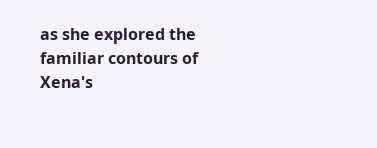as she explored the familiar contours of Xena's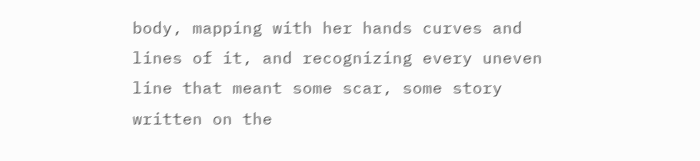body, mapping with her hands curves and lines of it, and recognizing every uneven line that meant some scar, some story written on the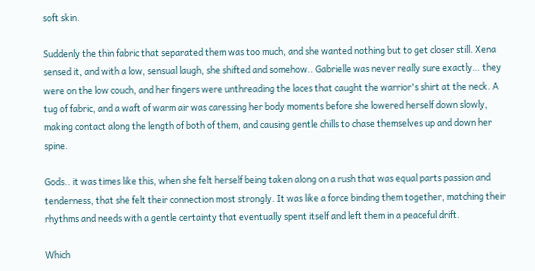soft skin.

Suddenly the thin fabric that separated them was too much, and she wanted nothing but to get closer still. Xena sensed it, and with a low, sensual laugh, she shifted and somehow.. Gabrielle was never really sure exactly… they were on the low couch, and her fingers were unthreading the laces that caught the warrior's shirt at the neck. A tug of fabric, and a waft of warm air was caressing her body moments before she lowered herself down slowly, making contact along the length of both of them, and causing gentle chills to chase themselves up and down her spine.

Gods.. it was times like this, when she felt herself being taken along on a rush that was equal parts passion and tenderness, that she felt their connection most strongly. It was like a force binding them together, matching their rhythms and needs with a gentle certainty that eventually spent itself and left them in a peaceful drift.

Which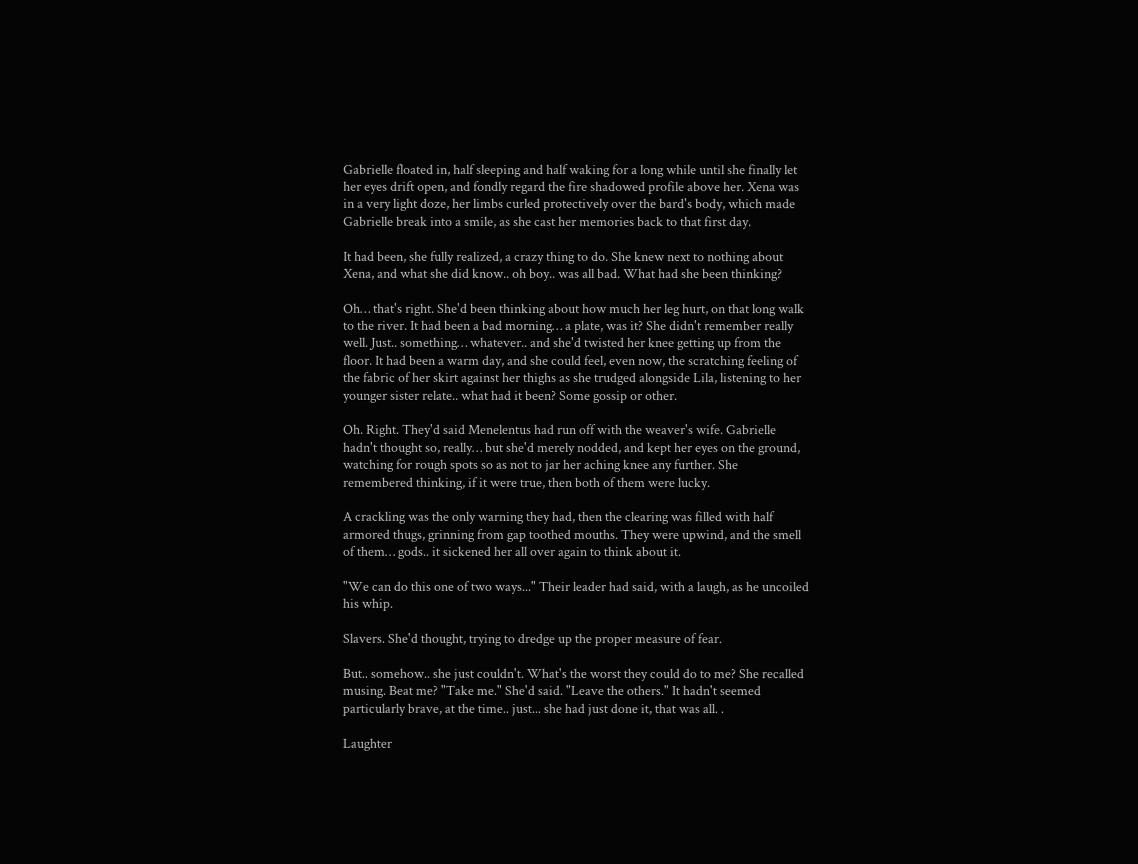Gabrielle floated in, half sleeping and half waking for a long while until she finally let her eyes drift open, and fondly regard the fire shadowed profile above her. Xena was in a very light doze, her limbs curled protectively over the bard's body, which made Gabrielle break into a smile, as she cast her memories back to that first day.

It had been, she fully realized, a crazy thing to do. She knew next to nothing about Xena, and what she did know.. oh boy.. was all bad. What had she been thinking?

Oh… that's right. She'd been thinking about how much her leg hurt, on that long walk to the river. It had been a bad morning… a plate, was it? She didn't remember really well. Just.. something… whatever.. and she'd twisted her knee getting up from the floor. It had been a warm day, and she could feel, even now, the scratching feeling of the fabric of her skirt against her thighs as she trudged alongside Lila, listening to her younger sister relate.. what had it been? Some gossip or other.

Oh. Right. They'd said Menelentus had run off with the weaver's wife. Gabrielle hadn't thought so, really… but she'd merely nodded, and kept her eyes on the ground, watching for rough spots so as not to jar her aching knee any further. She remembered thinking, if it were true, then both of them were lucky.

A crackling was the only warning they had, then the clearing was filled with half armored thugs, grinning from gap toothed mouths. They were upwind, and the smell of them… gods.. it sickened her all over again to think about it.

"We can do this one of two ways..." Their leader had said, with a laugh, as he uncoiled his whip.

Slavers. She'd thought, trying to dredge up the proper measure of fear.

But.. somehow.. she just couldn't. What's the worst they could do to me? She recalled musing. Beat me? "Take me." She'd said. "Leave the others." It hadn't seemed particularly brave, at the time.. just... she had just done it, that was all. .

Laughter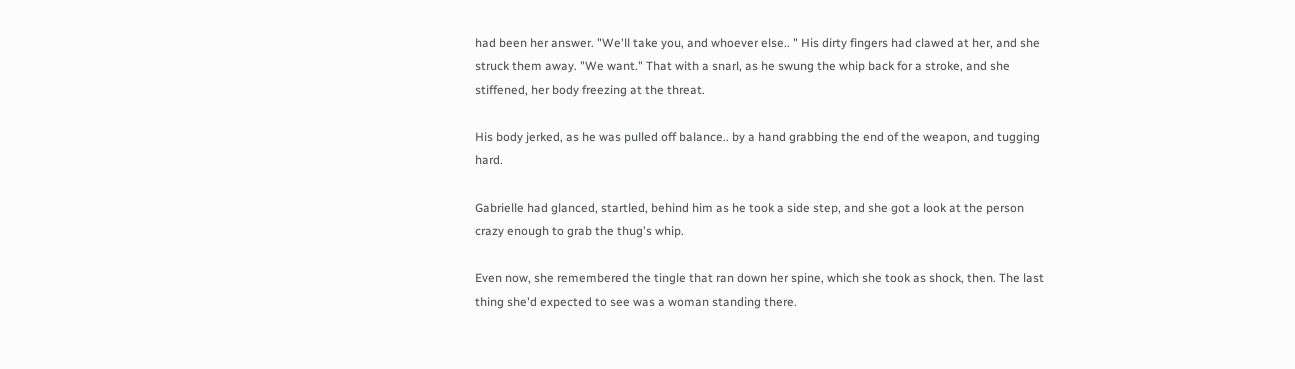had been her answer. "We'll take you, and whoever else.. " His dirty fingers had clawed at her, and she struck them away. "We want." That with a snarl, as he swung the whip back for a stroke, and she stiffened, her body freezing at the threat.

His body jerked, as he was pulled off balance.. by a hand grabbing the end of the weapon, and tugging hard.

Gabrielle had glanced, startled, behind him as he took a side step, and she got a look at the person crazy enough to grab the thug's whip.

Even now, she remembered the tingle that ran down her spine, which she took as shock, then. The last thing she'd expected to see was a woman standing there.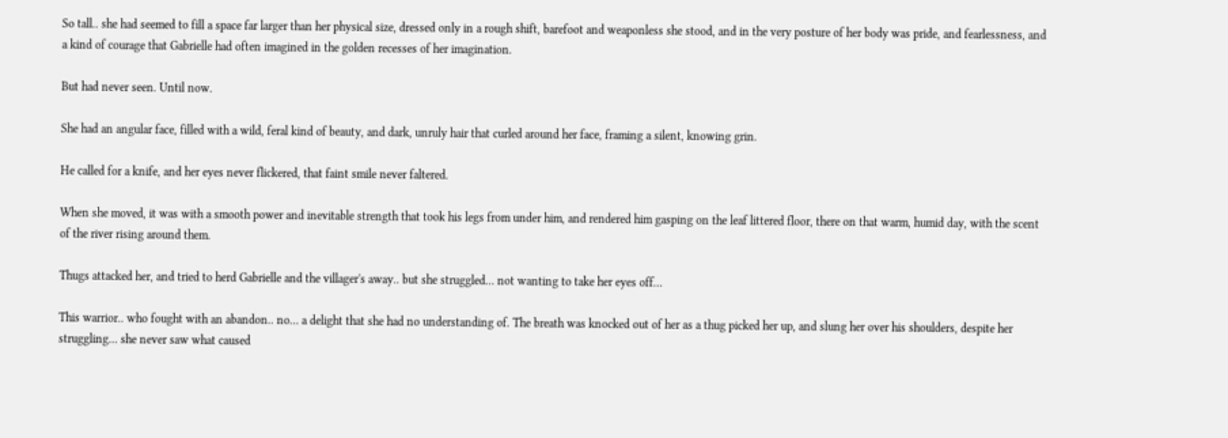So tall.. she had seemed to fill a space far larger than her physical size, dressed only in a rough shift, barefoot and weaponless she stood, and in the very posture of her body was pride, and fearlessness, and a kind of courage that Gabrielle had often imagined in the golden recesses of her imagination.

But had never seen. Until now.

She had an angular face, filled with a wild, feral kind of beauty, and dark, unruly hair that curled around her face, framing a silent, knowing grin.

He called for a knife, and her eyes never flickered, that faint smile never faltered.

When she moved, it was with a smooth power and inevitable strength that took his legs from under him, and rendered him gasping on the leaf littered floor, there on that warm, humid day, with the scent of the river rising around them.

Thugs attacked her, and tried to herd Gabrielle and the villager's away.. but she struggled… not wanting to take her eyes off…

This warrior.. who fought with an abandon.. no… a delight that she had no understanding of. The breath was knocked out of her as a thug picked her up, and slung her over his shoulders, despite her struggling… she never saw what caused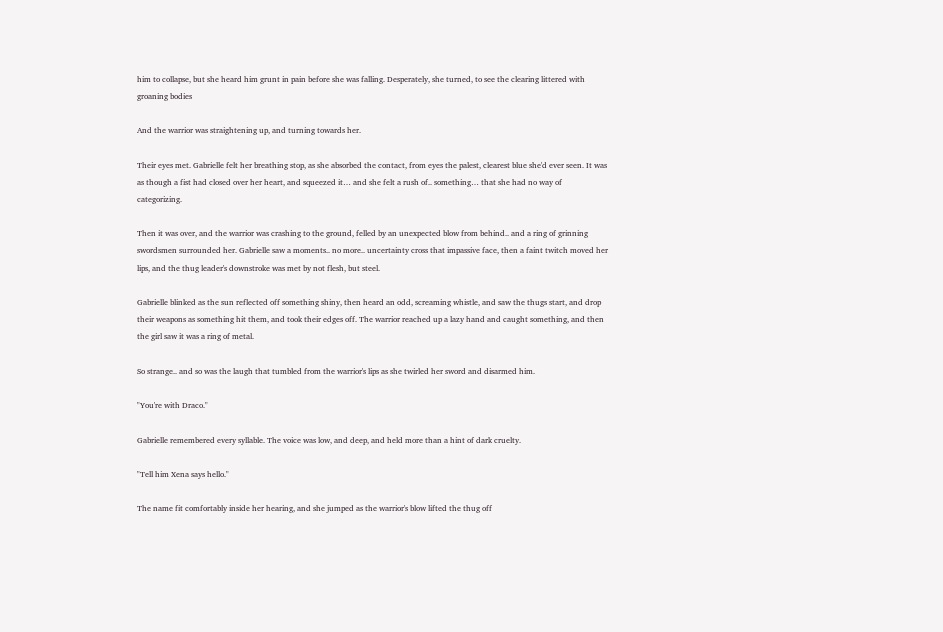him to collapse, but she heard him grunt in pain before she was falling. Desperately, she turned, to see the clearing littered with groaning bodies

And the warrior was straightening up, and turning towards her.

Their eyes met. Gabrielle felt her breathing stop, as she absorbed the contact, from eyes the palest, clearest blue she'd ever seen. It was as though a fist had closed over her heart, and squeezed it… and she felt a rush of.. something… that she had no way of categorizing.

Then it was over, and the warrior was crashing to the ground, felled by an unexpected blow from behind.. and a ring of grinning swordsmen surrounded her. Gabrielle saw a moments.. no more.. uncertainty cross that impassive face, then a faint twitch moved her lips, and the thug leader's downstroke was met by not flesh, but steel.

Gabrielle blinked as the sun reflected off something shiny, then heard an odd, screaming whistle, and saw the thugs start, and drop their weapons as something hit them, and took their edges off. The warrior reached up a lazy hand and caught something, and then the girl saw it was a ring of metal.

So strange.. and so was the laugh that tumbled from the warrior's lips as she twirled her sword and disarmed him.

"You're with Draco."

Gabrielle remembered every syllable. The voice was low, and deep, and held more than a hint of dark cruelty.

"Tell him Xena says hello."

The name fit comfortably inside her hearing, and she jumped as the warrior's blow lifted the thug off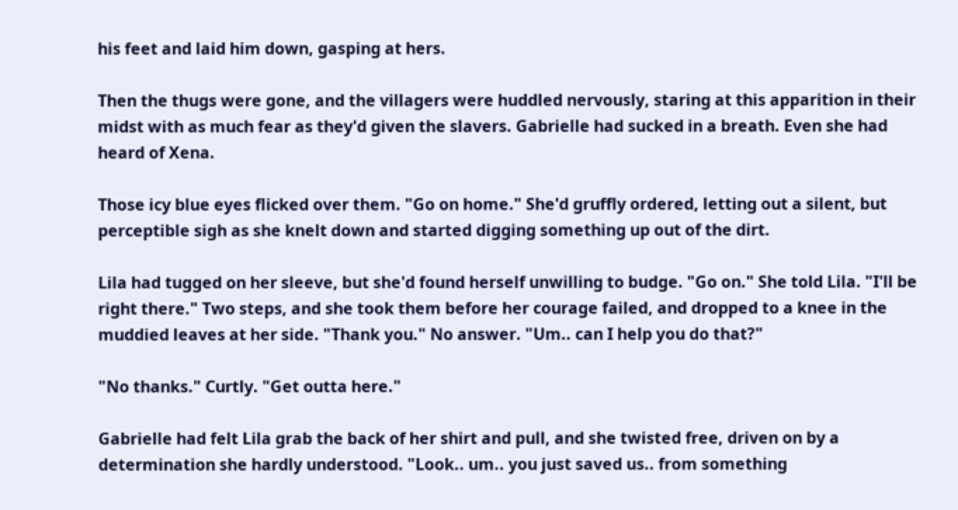his feet and laid him down, gasping at hers.

Then the thugs were gone, and the villagers were huddled nervously, staring at this apparition in their midst with as much fear as they'd given the slavers. Gabrielle had sucked in a breath. Even she had heard of Xena.

Those icy blue eyes flicked over them. "Go on home." She'd gruffly ordered, letting out a silent, but perceptible sigh as she knelt down and started digging something up out of the dirt.

Lila had tugged on her sleeve, but she'd found herself unwilling to budge. "Go on." She told Lila. "I'll be right there." Two steps, and she took them before her courage failed, and dropped to a knee in the muddied leaves at her side. "Thank you." No answer. "Um.. can I help you do that?"

"No thanks." Curtly. "Get outta here."

Gabrielle had felt Lila grab the back of her shirt and pull, and she twisted free, driven on by a determination she hardly understood. "Look.. um.. you just saved us.. from something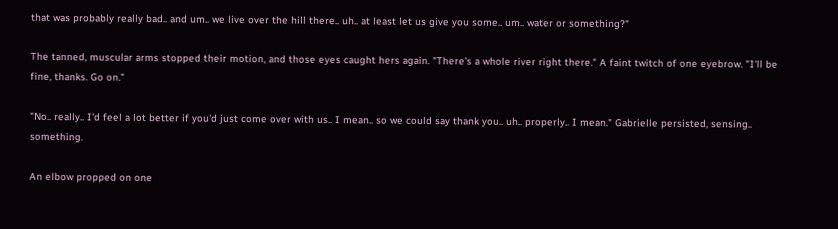that was probably really bad.. and um.. we live over the hill there.. uh.. at least let us give you some.. um.. water or something?"

The tanned, muscular arms stopped their motion, and those eyes caught hers again. "There's a whole river right there." A faint twitch of one eyebrow. "I'll be fine, thanks. Go on."

"No.. really.. I'd feel a lot better if you'd just come over with us.. I mean.. so we could say thank you.. uh.. properly.. I mean." Gabrielle persisted, sensing.. something.

An elbow propped on one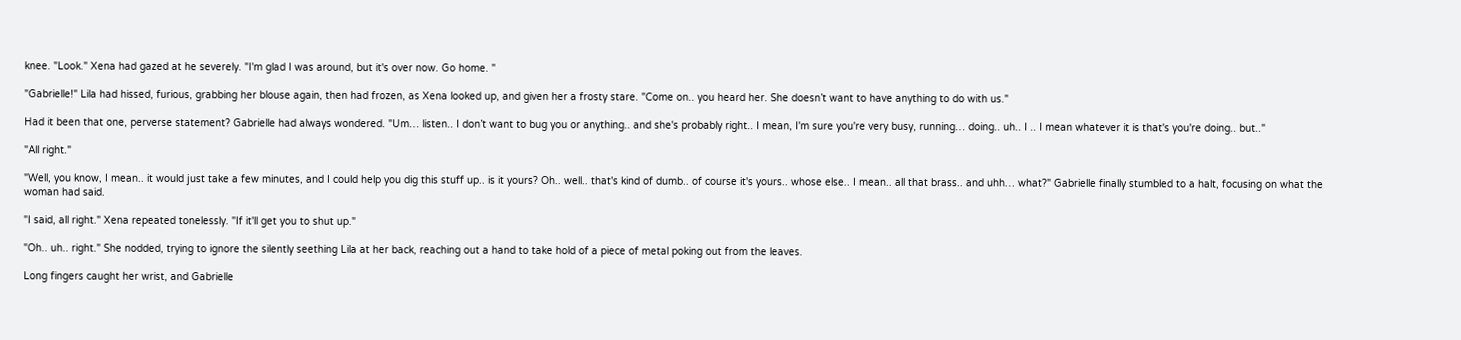knee. "Look." Xena had gazed at he severely. "I'm glad I was around, but it's over now. Go home. "

"Gabrielle!" Lila had hissed, furious, grabbing her blouse again, then had frozen, as Xena looked up, and given her a frosty stare. "Come on.. you heard her. She doesn’t want to have anything to do with us."

Had it been that one, perverse statement? Gabrielle had always wondered. "Um… listen.. I don’t want to bug you or anything.. and she's probably right.. I mean, I'm sure you're very busy, running… doing.. uh.. I .. I mean whatever it is that's you're doing.. but.."

"All right."

"Well, you know, I mean.. it would just take a few minutes, and I could help you dig this stuff up.. is it yours? Oh.. well.. that's kind of dumb.. of course it's yours.. whose else.. I mean.. all that brass.. and uhh… what?" Gabrielle finally stumbled to a halt, focusing on what the woman had said.

"I said, all right." Xena repeated tonelessly. "If it'll get you to shut up."

"Oh.. uh.. right." She nodded, trying to ignore the silently seething Lila at her back, reaching out a hand to take hold of a piece of metal poking out from the leaves.

Long fingers caught her wrist, and Gabrielle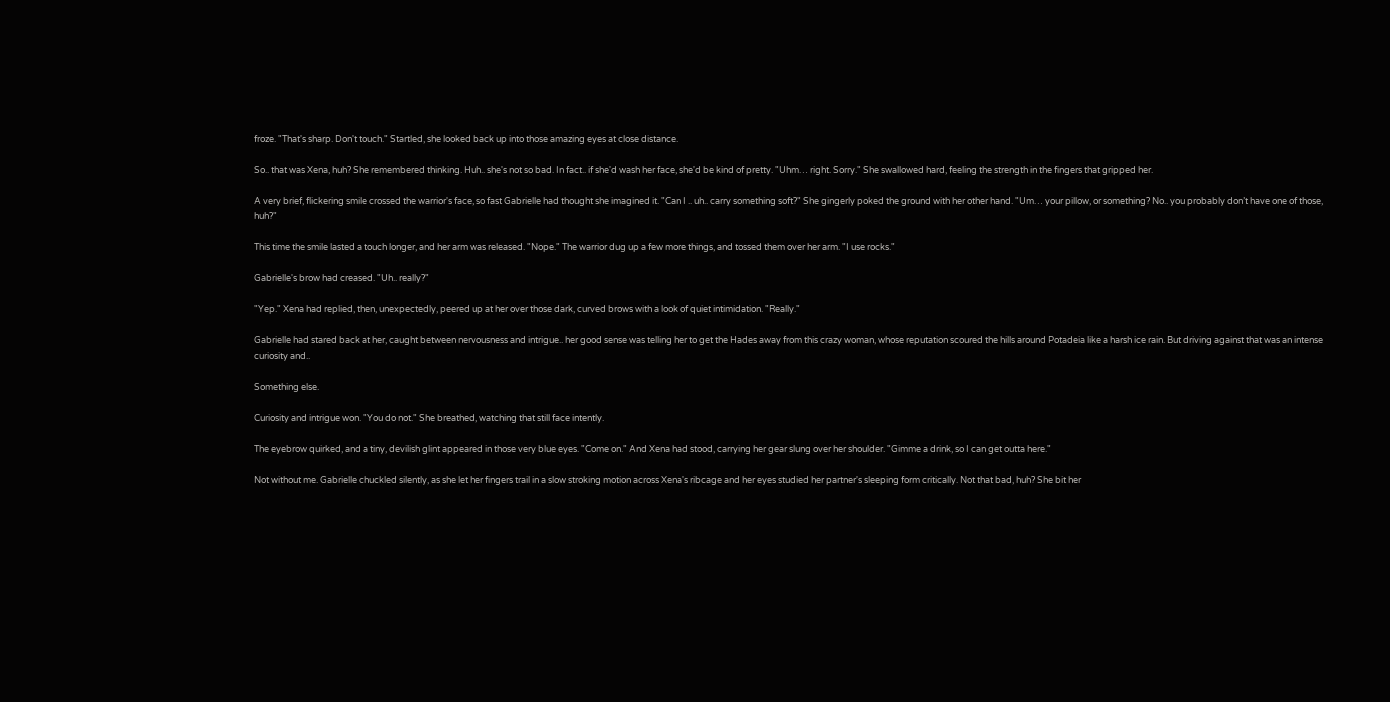froze. "That's sharp. Don't touch." Startled, she looked back up into those amazing eyes at close distance.

So.. that was Xena, huh? She remembered thinking. Huh.. she's not so bad. In fact.. if she'd wash her face, she'd be kind of pretty. "Uhm… right. Sorry." She swallowed hard, feeling the strength in the fingers that gripped her.

A very brief, flickering smile crossed the warrior's face, so fast Gabrielle had thought she imagined it. "Can I .. uh.. carry something soft?" She gingerly poked the ground with her other hand. "Um… your pillow, or something? No.. you probably don’t have one of those, huh?"

This time the smile lasted a touch longer, and her arm was released. "Nope." The warrior dug up a few more things, and tossed them over her arm. "I use rocks."

Gabrielle's brow had creased. "Uh.. really?"

"Yep." Xena had replied, then, unexpectedly, peered up at her over those dark, curved brows with a look of quiet intimidation. "Really."

Gabrielle had stared back at her, caught between nervousness and intrigue.. her good sense was telling her to get the Hades away from this crazy woman, whose reputation scoured the hills around Potadeia like a harsh ice rain. But driving against that was an intense curiosity and..

Something else.

Curiosity and intrigue won. "You do not." She breathed, watching that still face intently.

The eyebrow quirked, and a tiny, devilish glint appeared in those very blue eyes. "Come on." And Xena had stood, carrying her gear slung over her shoulder. "Gimme a drink, so I can get outta here."

Not without me. Gabrielle chuckled silently, as she let her fingers trail in a slow stroking motion across Xena's ribcage and her eyes studied her partner's sleeping form critically. Not that bad, huh? She bit her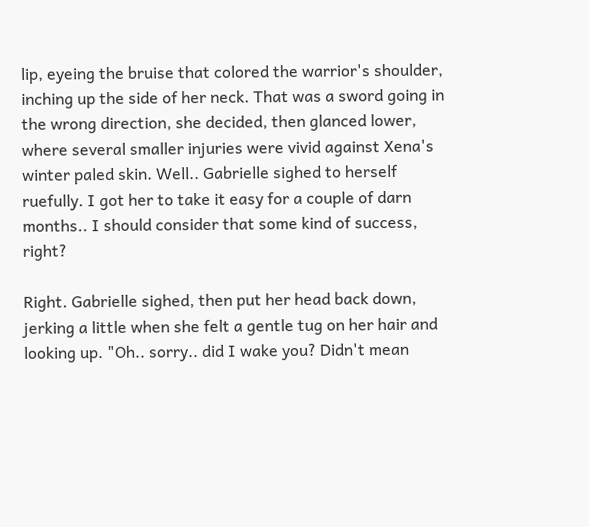lip, eyeing the bruise that colored the warrior's shoulder, inching up the side of her neck. That was a sword going in the wrong direction, she decided, then glanced lower, where several smaller injuries were vivid against Xena's winter paled skin. Well.. Gabrielle sighed to herself ruefully. I got her to take it easy for a couple of darn months.. I should consider that some kind of success, right?

Right. Gabrielle sighed, then put her head back down, jerking a little when she felt a gentle tug on her hair and looking up. "Oh.. sorry.. did I wake you? Didn't mean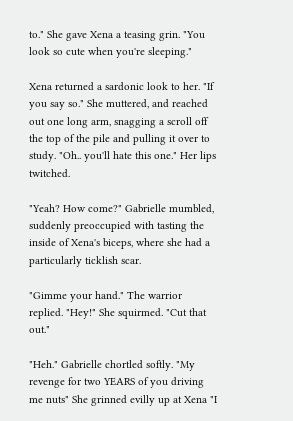to." She gave Xena a teasing grin. "You look so cute when you're sleeping."

Xena returned a sardonic look to her. "If you say so." She muttered, and reached out one long arm, snagging a scroll off the top of the pile and pulling it over to study. "Oh.. you'll hate this one." Her lips twitched.

"Yeah? How come?" Gabrielle mumbled, suddenly preoccupied with tasting the inside of Xena's biceps, where she had a particularly ticklish scar.

"Gimme your hand." The warrior replied. "Hey!" She squirmed. "Cut that out."

"Heh." Gabrielle chortled softly. "My revenge for two YEARS of you driving me nuts" She grinned evilly up at Xena "I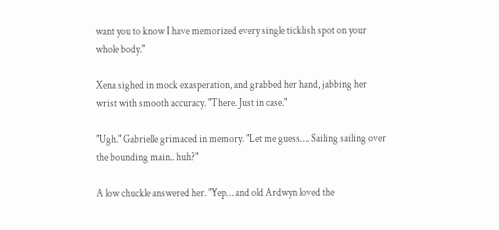want you to know I have memorized every single ticklish spot on your whole body."

Xena sighed in mock exasperation, and grabbed her hand, jabbing her wrist with smooth accuracy. "There. Just in case."

"Ugh." Gabrielle grimaced in memory. "Let me guess…. Sailing sailing over the bounding main.. huh?"

A low chuckle answered her. "Yep… and old Ardwyn loved the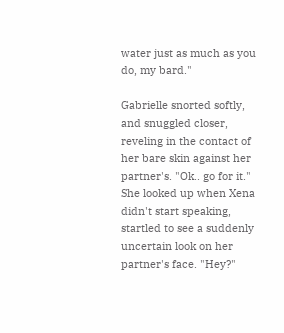water just as much as you do, my bard."

Gabrielle snorted softly, and snuggled closer, reveling in the contact of her bare skin against her partner's. "Ok.. go for it." She looked up when Xena didn't start speaking, startled to see a suddenly uncertain look on her partner's face. "Hey?"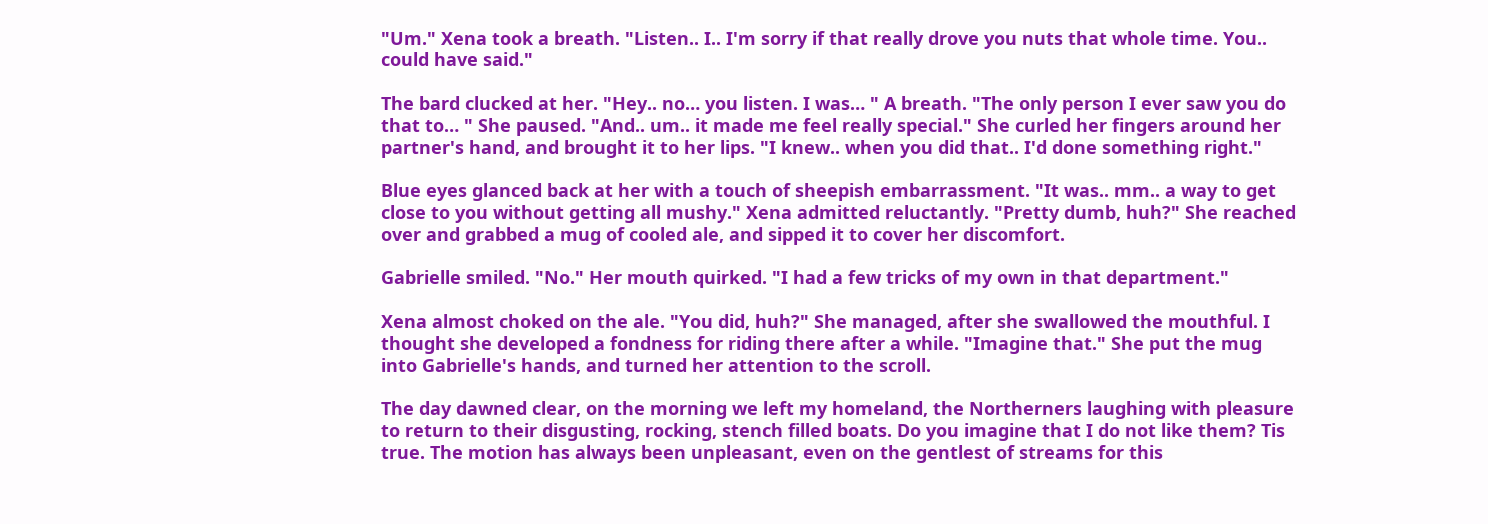"Um." Xena took a breath. "Listen.. I.. I'm sorry if that really drove you nuts that whole time. You.. could have said."

The bard clucked at her. "Hey.. no… you listen. I was… " A breath. "The only person I ever saw you do that to… " She paused. "And.. um.. it made me feel really special." She curled her fingers around her partner's hand, and brought it to her lips. "I knew.. when you did that.. I'd done something right."

Blue eyes glanced back at her with a touch of sheepish embarrassment. "It was.. mm.. a way to get close to you without getting all mushy." Xena admitted reluctantly. "Pretty dumb, huh?" She reached over and grabbed a mug of cooled ale, and sipped it to cover her discomfort.

Gabrielle smiled. "No." Her mouth quirked. "I had a few tricks of my own in that department."

Xena almost choked on the ale. "You did, huh?" She managed, after she swallowed the mouthful. I thought she developed a fondness for riding there after a while. "Imagine that." She put the mug into Gabrielle's hands, and turned her attention to the scroll.

The day dawned clear, on the morning we left my homeland, the Northerners laughing with pleasure to return to their disgusting, rocking, stench filled boats. Do you imagine that I do not like them? Tis true. The motion has always been unpleasant, even on the gentlest of streams for this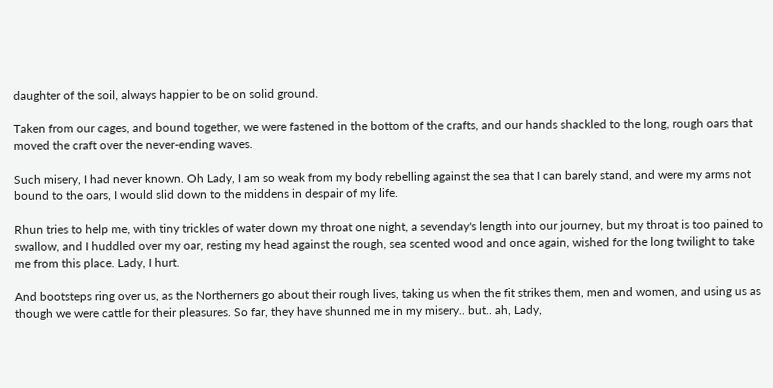daughter of the soil, always happier to be on solid ground.

Taken from our cages, and bound together, we were fastened in the bottom of the crafts, and our hands shackled to the long, rough oars that moved the craft over the never-ending waves.

Such misery, I had never known. Oh Lady, I am so weak from my body rebelling against the sea that I can barely stand, and were my arms not bound to the oars, I would slid down to the middens in despair of my life.

Rhun tries to help me, with tiny trickles of water down my throat one night, a sevenday's length into our journey, but my throat is too pained to swallow, and I huddled over my oar, resting my head against the rough, sea scented wood and once again, wished for the long twilight to take me from this place. Lady, I hurt.

And bootsteps ring over us, as the Northerners go about their rough lives, taking us when the fit strikes them, men and women, and using us as though we were cattle for their pleasures. So far, they have shunned me in my misery.. but.. ah, Lady,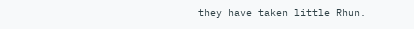they have taken little Rhun.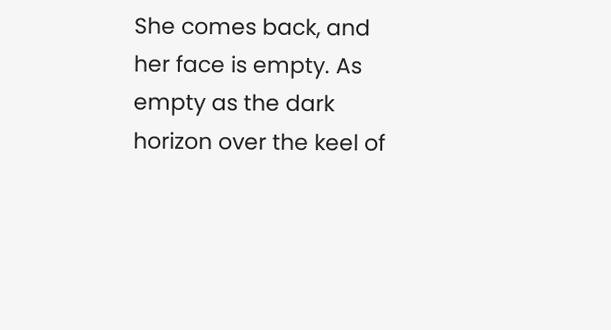She comes back, and her face is empty. As empty as the dark horizon over the keel of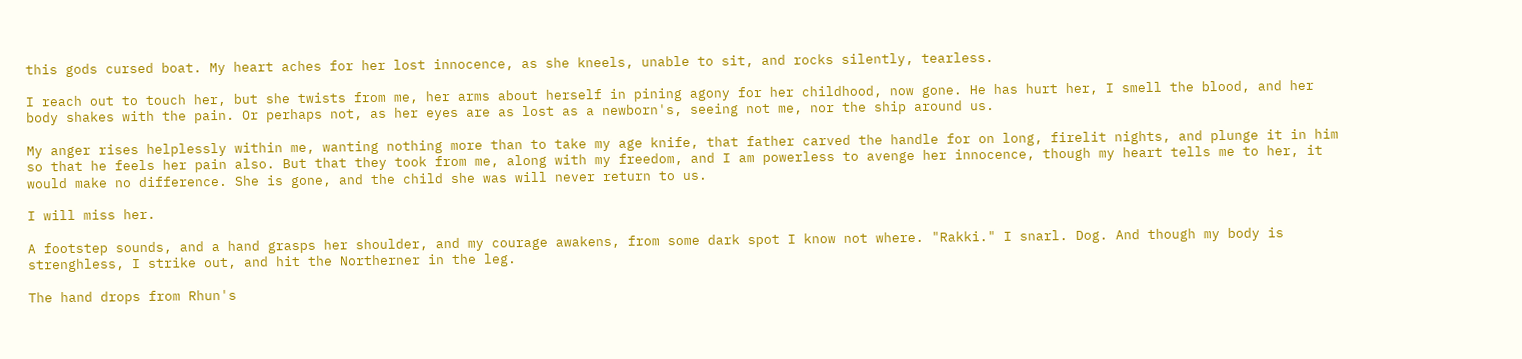this gods cursed boat. My heart aches for her lost innocence, as she kneels, unable to sit, and rocks silently, tearless.

I reach out to touch her, but she twists from me, her arms about herself in pining agony for her childhood, now gone. He has hurt her, I smell the blood, and her body shakes with the pain. Or perhaps not, as her eyes are as lost as a newborn's, seeing not me, nor the ship around us.

My anger rises helplessly within me, wanting nothing more than to take my age knife, that father carved the handle for on long, firelit nights, and plunge it in him so that he feels her pain also. But that they took from me, along with my freedom, and I am powerless to avenge her innocence, though my heart tells me to her, it would make no difference. She is gone, and the child she was will never return to us.

I will miss her.

A footstep sounds, and a hand grasps her shoulder, and my courage awakens, from some dark spot I know not where. "Rakki." I snarl. Dog. And though my body is strenghless, I strike out, and hit the Northerner in the leg.

The hand drops from Rhun's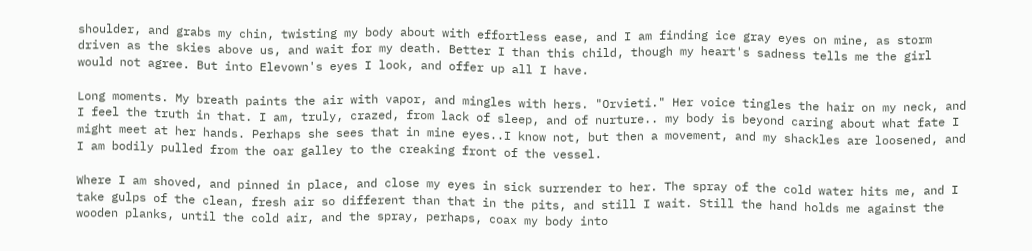shoulder, and grabs my chin, twisting my body about with effortless ease, and I am finding ice gray eyes on mine, as storm driven as the skies above us, and wait for my death. Better I than this child, though my heart's sadness tells me the girl would not agree. But into Elevown's eyes I look, and offer up all I have.

Long moments. My breath paints the air with vapor, and mingles with hers. "Orvieti." Her voice tingles the hair on my neck, and I feel the truth in that. I am, truly, crazed, from lack of sleep, and of nurture.. my body is beyond caring about what fate I might meet at her hands. Perhaps she sees that in mine eyes..I know not, but then a movement, and my shackles are loosened, and I am bodily pulled from the oar galley to the creaking front of the vessel.

Where I am shoved, and pinned in place, and close my eyes in sick surrender to her. The spray of the cold water hits me, and I take gulps of the clean, fresh air so different than that in the pits, and still I wait. Still the hand holds me against the wooden planks, until the cold air, and the spray, perhaps, coax my body into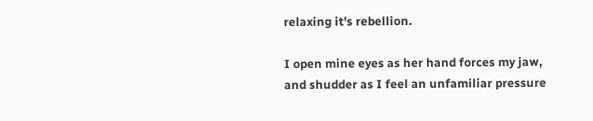relaxing it's rebellion.

I open mine eyes as her hand forces my jaw, and shudder as I feel an unfamiliar pressure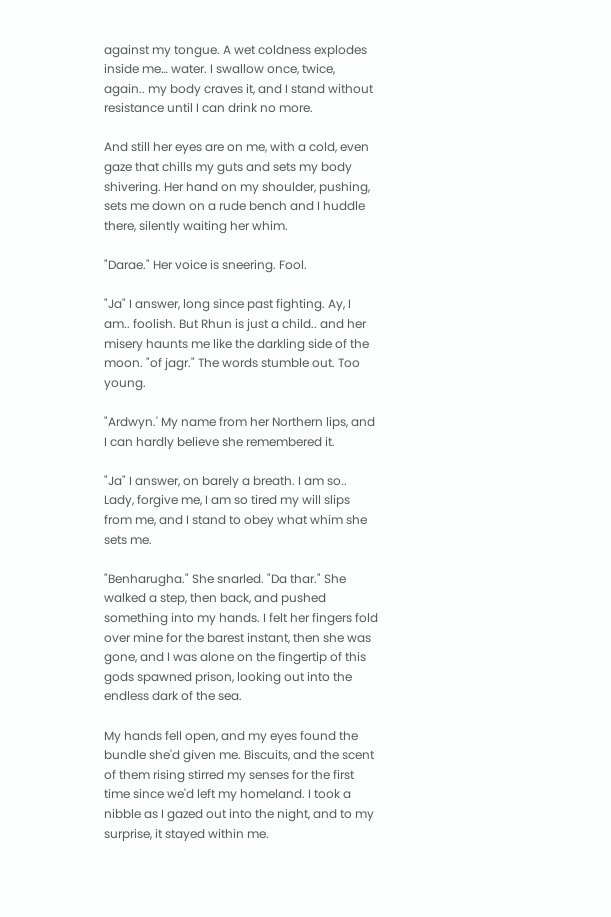against my tongue. A wet coldness explodes inside me… water. I swallow once, twice, again.. my body craves it, and I stand without resistance until I can drink no more.

And still her eyes are on me, with a cold, even gaze that chills my guts and sets my body shivering. Her hand on my shoulder, pushing, sets me down on a rude bench and I huddle there, silently waiting her whim.

"Darae." Her voice is sneering. Fool.

"Ja" I answer, long since past fighting. Ay, I am.. foolish. But Rhun is just a child.. and her misery haunts me like the darkling side of the moon. "of jagr." The words stumble out. Too young.

"Ardwyn.' My name from her Northern lips, and I can hardly believe she remembered it.

"Ja" I answer, on barely a breath. I am so.. Lady, forgive me, I am so tired my will slips from me, and I stand to obey what whim she sets me.

"Benharugha." She snarled. "Da thar." She walked a step, then back, and pushed something into my hands. I felt her fingers fold over mine for the barest instant, then she was gone, and I was alone on the fingertip of this gods spawned prison, looking out into the endless dark of the sea.

My hands fell open, and my eyes found the bundle she'd given me. Biscuits, and the scent of them rising stirred my senses for the first time since we'd left my homeland. I took a nibble as I gazed out into the night, and to my surprise, it stayed within me.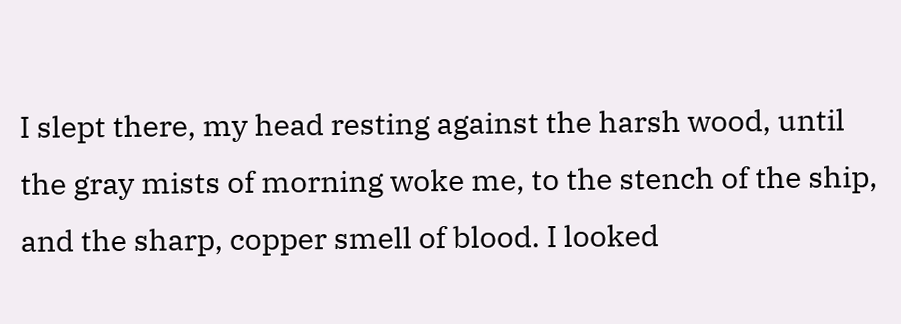I slept there, my head resting against the harsh wood, until the gray mists of morning woke me, to the stench of the ship, and the sharp, copper smell of blood. I looked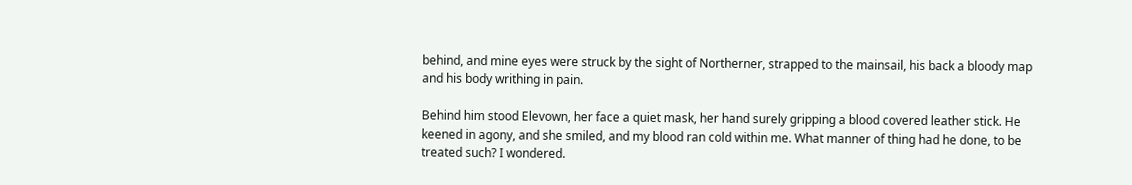behind, and mine eyes were struck by the sight of Northerner, strapped to the mainsail, his back a bloody map and his body writhing in pain.

Behind him stood Elevown, her face a quiet mask, her hand surely gripping a blood covered leather stick. He keened in agony, and she smiled, and my blood ran cold within me. What manner of thing had he done, to be treated such? I wondered.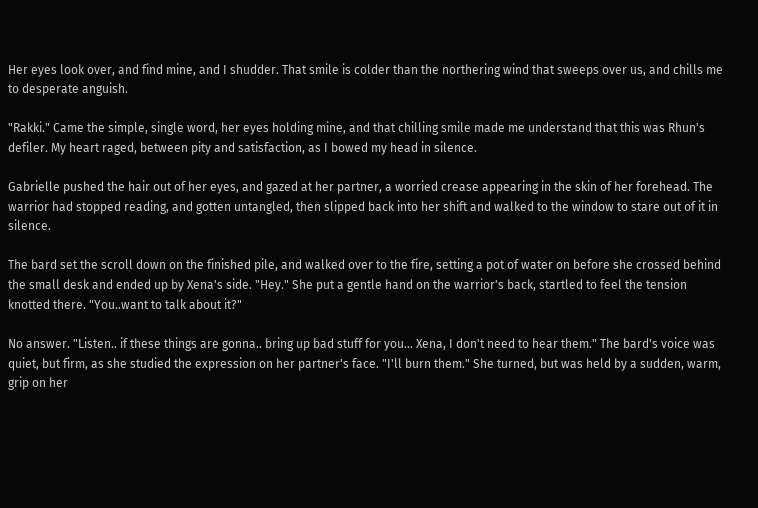Her eyes look over, and find mine, and I shudder. That smile is colder than the northering wind that sweeps over us, and chills me to desperate anguish.

"Rakki." Came the simple, single word, her eyes holding mine, and that chilling smile made me understand that this was Rhun's defiler. My heart raged, between pity and satisfaction, as I bowed my head in silence.

Gabrielle pushed the hair out of her eyes, and gazed at her partner, a worried crease appearing in the skin of her forehead. The warrior had stopped reading, and gotten untangled, then slipped back into her shift and walked to the window to stare out of it in silence.

The bard set the scroll down on the finished pile, and walked over to the fire, setting a pot of water on before she crossed behind the small desk and ended up by Xena's side. "Hey." She put a gentle hand on the warrior's back, startled to feel the tension knotted there. "You..want to talk about it?"

No answer. "Listen.. if these things are gonna.. bring up bad stuff for you… Xena, I don't need to hear them." The bard's voice was quiet, but firm, as she studied the expression on her partner's face. "I'll burn them." She turned, but was held by a sudden, warm, grip on her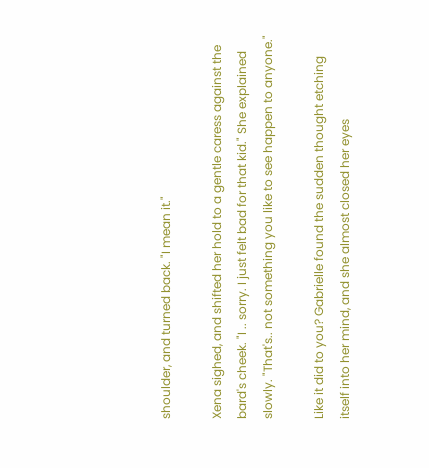shoulder, and turned back. "I mean it."

Xena sighed, and shifted her hold to a gentle caress against the bard's cheek. "I .. sorry. I just felt bad for that kid." She explained slowly. "That's.. not something you like to see happen to anyone."

Like it did to you? Gabrielle found the sudden thought etching itself into her mind, and she almost closed her eyes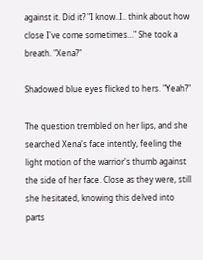against it. Did it? "I know..I.. think about how close I've come sometimes…" She took a breath. "Xena?"

Shadowed blue eyes flicked to hers. "Yeah?"

The question trembled on her lips, and she searched Xena's face intently, feeling the light motion of the warrior's thumb against the side of her face. Close as they were, still she hesitated, knowing this delved into parts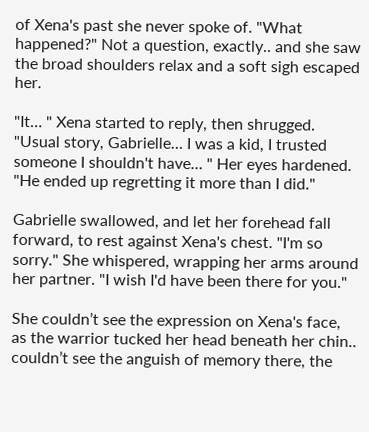of Xena's past she never spoke of. "What happened?" Not a question, exactly.. and she saw the broad shoulders relax and a soft sigh escaped her.

"It… " Xena started to reply, then shrugged. "Usual story, Gabrielle… I was a kid, I trusted someone I shouldn't have… " Her eyes hardened. "He ended up regretting it more than I did."

Gabrielle swallowed, and let her forehead fall forward, to rest against Xena's chest. "I'm so sorry." She whispered, wrapping her arms around her partner. "I wish I'd have been there for you."

She couldn’t see the expression on Xena's face, as the warrior tucked her head beneath her chin.. couldn’t see the anguish of memory there, the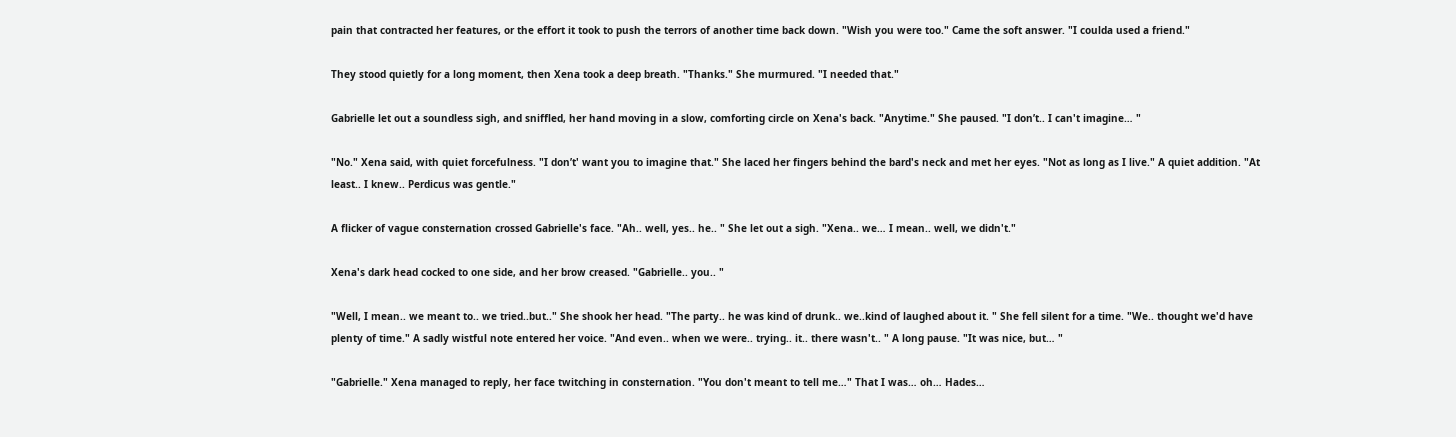pain that contracted her features, or the effort it took to push the terrors of another time back down. "Wish you were too." Came the soft answer. "I coulda used a friend."

They stood quietly for a long moment, then Xena took a deep breath. "Thanks." She murmured. "I needed that."

Gabrielle let out a soundless sigh, and sniffled, her hand moving in a slow, comforting circle on Xena's back. "Anytime." She paused. "I don’t.. I can't imagine… "

"No." Xena said, with quiet forcefulness. "I don’t' want you to imagine that." She laced her fingers behind the bard's neck and met her eyes. "Not as long as I live." A quiet addition. "At least.. I knew.. Perdicus was gentle."

A flicker of vague consternation crossed Gabrielle's face. "Ah.. well, yes.. he.. " She let out a sigh. "Xena.. we… I mean.. well, we didn't."

Xena's dark head cocked to one side, and her brow creased. "Gabrielle.. you.. "

"Well, I mean.. we meant to.. we tried..but.." She shook her head. "The party.. he was kind of drunk.. we..kind of laughed about it. " She fell silent for a time. "We.. thought we'd have plenty of time." A sadly wistful note entered her voice. "And even.. when we were.. trying.. it.. there wasn't.. " A long pause. "It was nice, but… "

"Gabrielle." Xena managed to reply, her face twitching in consternation. "You don't meant to tell me…" That I was… oh… Hades…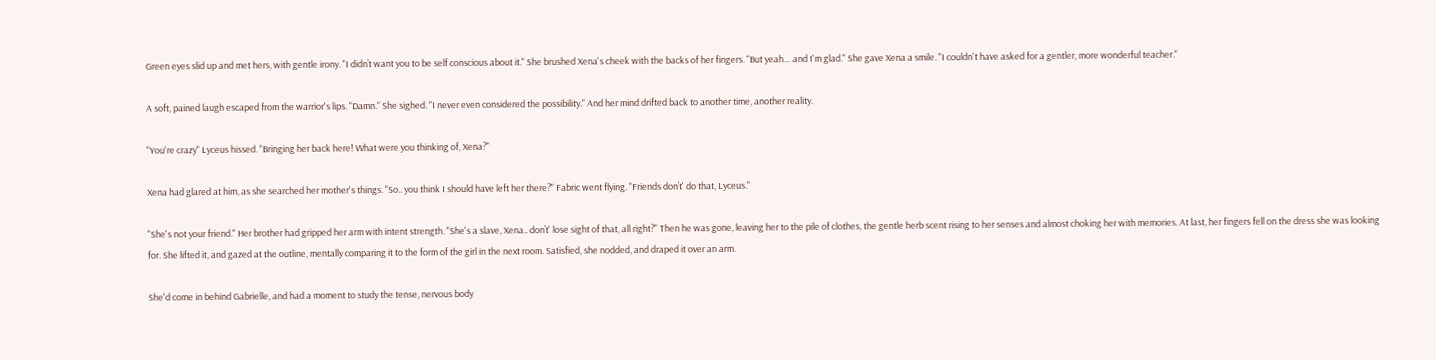Green eyes slid up and met hers, with gentle irony. "I didn’t want you to be self conscious about it." She brushed Xena's cheek with the backs of her fingers. "But yeah… and I'm glad." She gave Xena a smile. "I couldn't have asked for a gentler, more wonderful teacher."

A soft, pained laugh escaped from the warrior's lips. "Damn." She sighed. "I never even considered the possibility." And her mind drifted back to another time, another reality.

"You're crazy" Lyceus hissed. "Bringing her back here! What were you thinking of, Xena?"

Xena had glared at him, as she searched her mother's things. "So.. you think I should have left her there?" Fabric went flying. "Friends don’t' do that, Lyceus."

"She's not your friend." Her brother had gripped her arm with intent strength. "She's a slave, Xena.. don’t' lose sight of that, all right?" Then he was gone, leaving her to the pile of clothes, the gentle herb scent rising to her senses and almost choking her with memories. At last, her fingers fell on the dress she was looking for. She lifted it, and gazed at the outline, mentally comparing it to the form of the girl in the next room. Satisfied, she nodded, and draped it over an arm.

She'd come in behind Gabrielle, and had a moment to study the tense, nervous body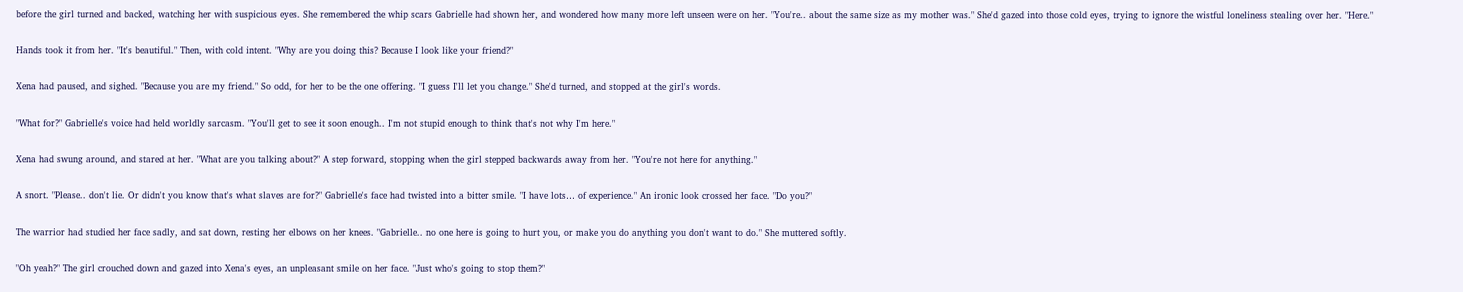before the girl turned and backed, watching her with suspicious eyes. She remembered the whip scars Gabrielle had shown her, and wondered how many more left unseen were on her. "You're.. about the same size as my mother was." She'd gazed into those cold eyes, trying to ignore the wistful loneliness stealing over her. "Here."

Hands took it from her. "It's beautiful." Then, with cold intent. "Why are you doing this? Because I look like your friend?"

Xena had paused, and sighed. "Because you are my friend." So odd, for her to be the one offering. "I guess I'll let you change." She'd turned, and stopped at the girl's words.

"What for?" Gabrielle's voice had held worldly sarcasm. "You'll get to see it soon enough.. I'm not stupid enough to think that's not why I'm here."

Xena had swung around, and stared at her. "What are you talking about?" A step forward, stopping when the girl stepped backwards away from her. "You're not here for anything."

A snort. "Please.. don't lie. Or didn't you know that's what slaves are for?" Gabrielle's face had twisted into a bitter smile. "I have lots… of experience." An ironic look crossed her face. "Do you?"

The warrior had studied her face sadly, and sat down, resting her elbows on her knees. "Gabrielle.. no one here is going to hurt you, or make you do anything you don't want to do." She muttered softly.

"Oh yeah?" The girl crouched down and gazed into Xena's eyes, an unpleasant smile on her face. "Just who's going to stop them?"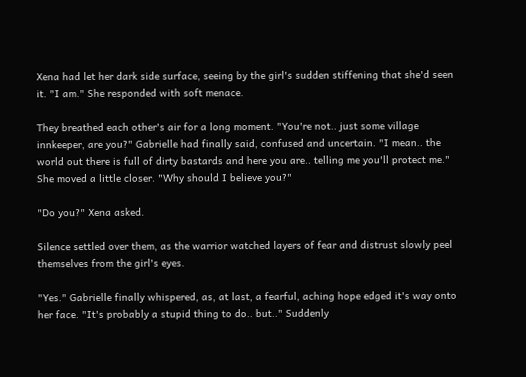Xena had let her dark side surface, seeing by the girl's sudden stiffening that she'd seen it. "I am." She responded with soft menace.

They breathed each other's air for a long moment. "You're not.. just some village innkeeper, are you?" Gabrielle had finally said, confused and uncertain. "I mean.. the world out there is full of dirty bastards and here you are.. telling me you'll protect me." She moved a little closer. "Why should I believe you?"

"Do you?" Xena asked.

Silence settled over them, as the warrior watched layers of fear and distrust slowly peel themselves from the girl's eyes.

"Yes." Gabrielle finally whispered, as, at last, a fearful, aching hope edged it's way onto her face. "It's probably a stupid thing to do.. but.." Suddenly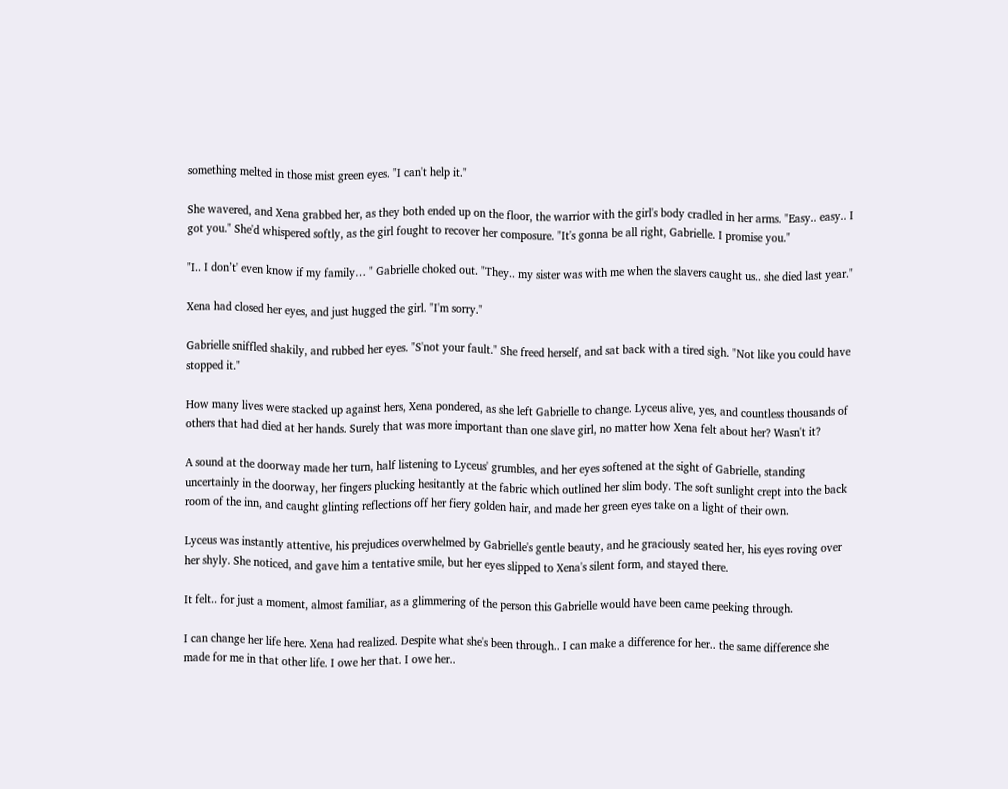something melted in those mist green eyes. "I can't help it."

She wavered, and Xena grabbed her, as they both ended up on the floor, the warrior with the girl's body cradled in her arms. "Easy.. easy.. I got you." She'd whispered softly, as the girl fought to recover her composure. "It's gonna be all right, Gabrielle. I promise you."

"I.. I don’t' even know if my family… " Gabrielle choked out. "They.. my sister was with me when the slavers caught us.. she died last year."

Xena had closed her eyes, and just hugged the girl. "I'm sorry."

Gabrielle sniffled shakily, and rubbed her eyes. "S'not your fault." She freed herself, and sat back with a tired sigh. "Not like you could have stopped it."

How many lives were stacked up against hers, Xena pondered, as she left Gabrielle to change. Lyceus alive, yes, and countless thousands of others that had died at her hands. Surely that was more important than one slave girl, no matter how Xena felt about her? Wasn't it?

A sound at the doorway made her turn, half listening to Lyceus' grumbles, and her eyes softened at the sight of Gabrielle, standing uncertainly in the doorway, her fingers plucking hesitantly at the fabric which outlined her slim body. The soft sunlight crept into the back room of the inn, and caught glinting reflections off her fiery golden hair, and made her green eyes take on a light of their own.

Lyceus was instantly attentive, his prejudices overwhelmed by Gabrielle's gentle beauty, and he graciously seated her, his eyes roving over her shyly. She noticed, and gave him a tentative smile, but her eyes slipped to Xena's silent form, and stayed there.

It felt.. for just a moment, almost familiar, as a glimmering of the person this Gabrielle would have been came peeking through.

I can change her life here. Xena had realized. Despite what she's been through.. I can make a difference for her.. the same difference she made for me in that other life. I owe her that. I owe her..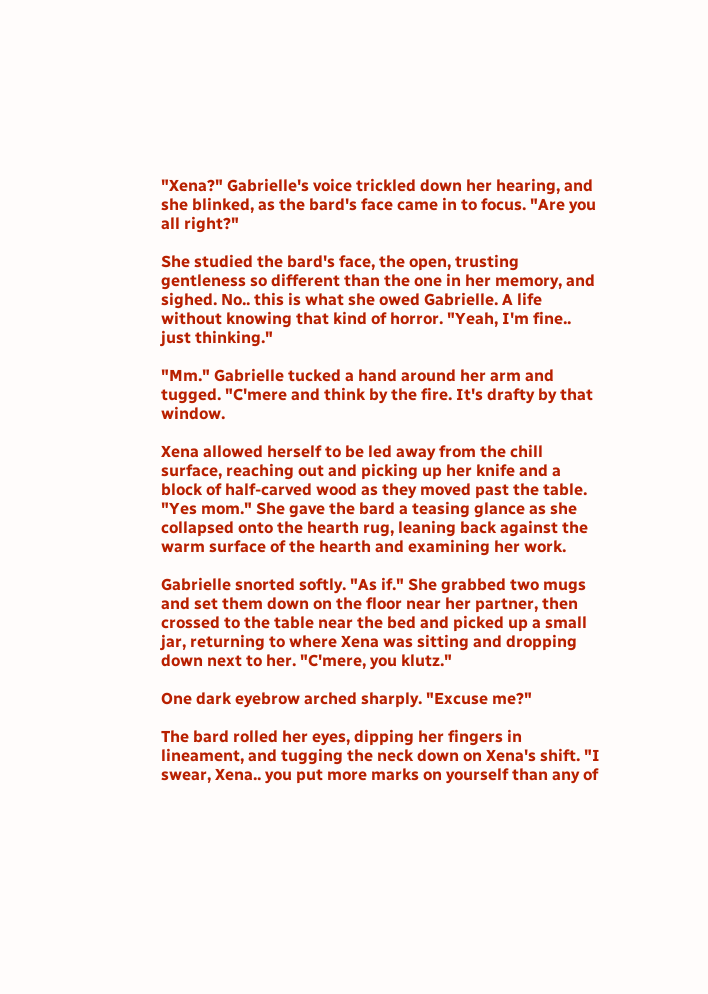"Xena?" Gabrielle's voice trickled down her hearing, and she blinked, as the bard's face came in to focus. "Are you all right?"

She studied the bard's face, the open, trusting gentleness so different than the one in her memory, and sighed. No.. this is what she owed Gabrielle. A life without knowing that kind of horror. "Yeah, I'm fine.. just thinking."

"Mm." Gabrielle tucked a hand around her arm and tugged. "C'mere and think by the fire. It's drafty by that window.

Xena allowed herself to be led away from the chill surface, reaching out and picking up her knife and a block of half-carved wood as they moved past the table. "Yes mom." She gave the bard a teasing glance as she collapsed onto the hearth rug, leaning back against the warm surface of the hearth and examining her work.

Gabrielle snorted softly. "As if." She grabbed two mugs and set them down on the floor near her partner, then crossed to the table near the bed and picked up a small jar, returning to where Xena was sitting and dropping down next to her. "C'mere, you klutz."

One dark eyebrow arched sharply. "Excuse me?"

The bard rolled her eyes, dipping her fingers in lineament, and tugging the neck down on Xena's shift. "I swear, Xena.. you put more marks on yourself than any of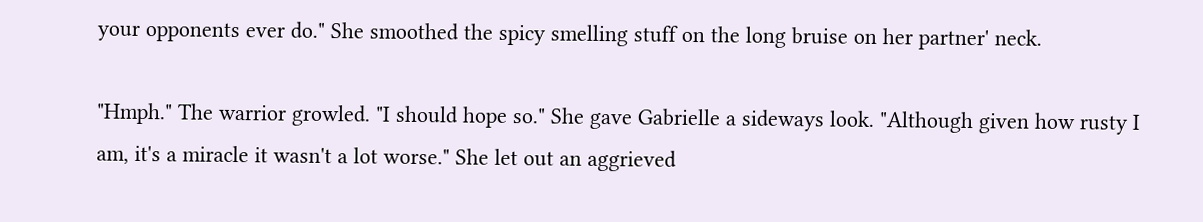your opponents ever do." She smoothed the spicy smelling stuff on the long bruise on her partner' neck.

"Hmph." The warrior growled. "I should hope so." She gave Gabrielle a sideways look. "Although given how rusty I am, it's a miracle it wasn't a lot worse." She let out an aggrieved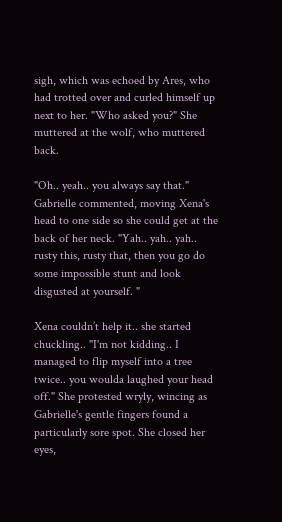sigh, which was echoed by Ares, who had trotted over and curled himself up next to her. "Who asked you?" She muttered at the wolf, who muttered back.

"Oh.. yeah.. you always say that." Gabrielle commented, moving Xena's head to one side so she could get at the back of her neck. "Yah.. yah.. yah.. rusty this, rusty that, then you go do some impossible stunt and look disgusted at yourself. "

Xena couldn’t help it.. she started chuckling.. "I'm not kidding.. I managed to flip myself into a tree twice.. you woulda laughed your head off." She protested wryly, wincing as Gabrielle's gentle fingers found a particularly sore spot. She closed her eyes,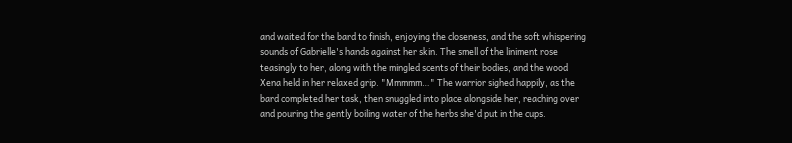and waited for the bard to finish, enjoying the closeness, and the soft whispering sounds of Gabrielle's hands against her skin. The smell of the liniment rose teasingly to her, along with the mingled scents of their bodies, and the wood Xena held in her relaxed grip. "Mmmmm…" The warrior sighed happily, as the bard completed her task, then snuggled into place alongside her, reaching over and pouring the gently boiling water of the herbs she'd put in the cups.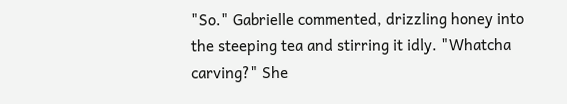"So." Gabrielle commented, drizzling honey into the steeping tea and stirring it idly. "Whatcha carving?" She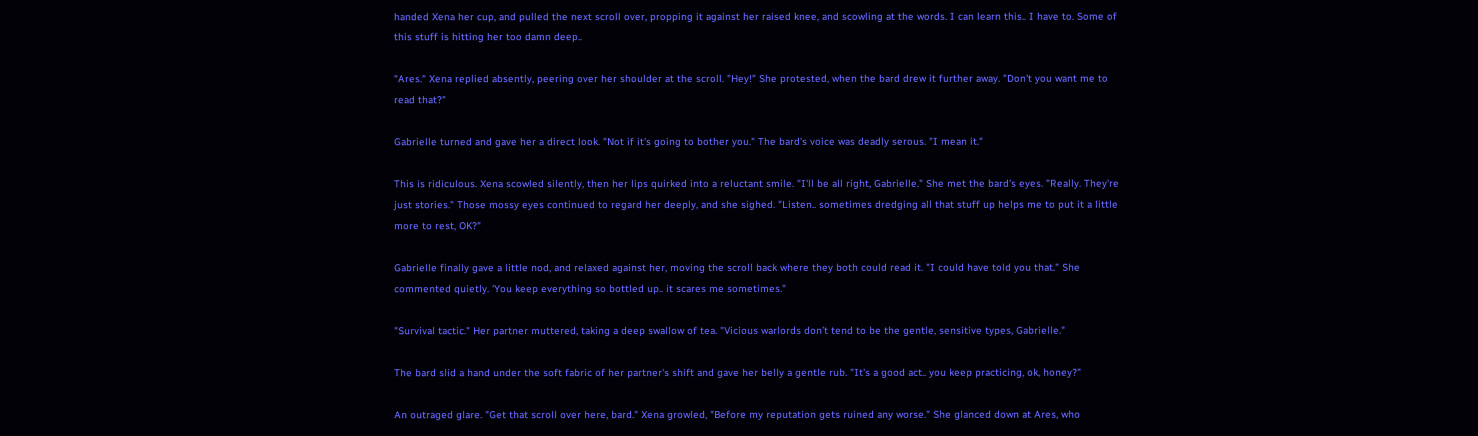handed Xena her cup, and pulled the next scroll over, propping it against her raised knee, and scowling at the words. I can learn this.. I have to. Some of this stuff is hitting her too damn deep..

"Ares." Xena replied absently, peering over her shoulder at the scroll. "Hey!" She protested, when the bard drew it further away. "Don't you want me to read that?"

Gabrielle turned and gave her a direct look. "Not if it's going to bother you." The bard's voice was deadly serous. "I mean it."

This is ridiculous. Xena scowled silently, then her lips quirked into a reluctant smile. "I'll be all right, Gabrielle." She met the bard's eyes. "Really. They're just stories." Those mossy eyes continued to regard her deeply, and she sighed. "Listen.. sometimes dredging all that stuff up helps me to put it a little more to rest, OK?"

Gabrielle finally gave a little nod, and relaxed against her, moving the scroll back where they both could read it. "I could have told you that." She commented quietly. 'You keep everything so bottled up.. it scares me sometimes."

"Survival tactic." Her partner muttered, taking a deep swallow of tea. "Vicious warlords don’t tend to be the gentle, sensitive types, Gabrielle."

The bard slid a hand under the soft fabric of her partner's shift and gave her belly a gentle rub. "It's a good act.. you keep practicing, ok, honey?"

An outraged glare. "Get that scroll over here, bard." Xena growled, "Before my reputation gets ruined any worse." She glanced down at Ares, who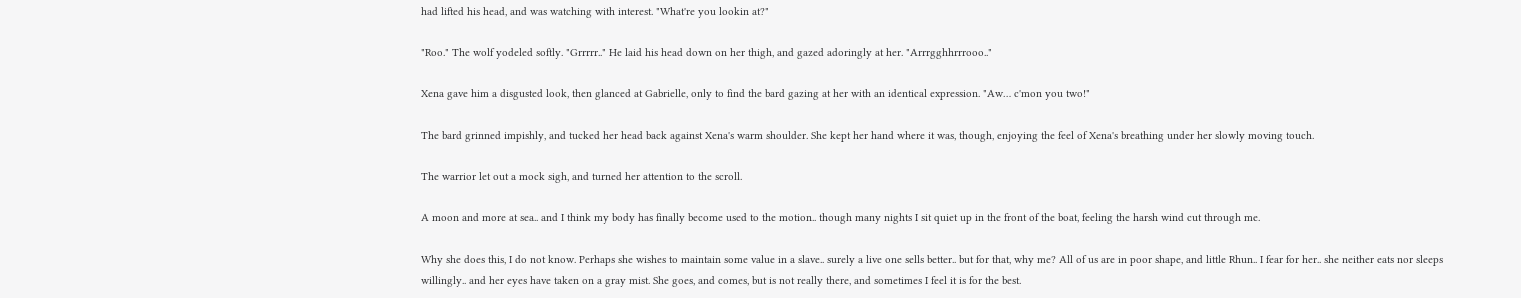had lifted his head, and was watching with interest. "What're you lookin at?"

"Roo." The wolf yodeled softly. "Grrrrr.." He laid his head down on her thigh, and gazed adoringly at her. "Arrrgghhrrrooo.."

Xena gave him a disgusted look, then glanced at Gabrielle, only to find the bard gazing at her with an identical expression. "Aw… c'mon you two!"

The bard grinned impishly, and tucked her head back against Xena's warm shoulder. She kept her hand where it was, though, enjoying the feel of Xena's breathing under her slowly moving touch.

The warrior let out a mock sigh, and turned her attention to the scroll.

A moon and more at sea.. and I think my body has finally become used to the motion.. though many nights I sit quiet up in the front of the boat, feeling the harsh wind cut through me.

Why she does this, I do not know. Perhaps she wishes to maintain some value in a slave.. surely a live one sells better.. but for that, why me? All of us are in poor shape, and little Rhun.. I fear for her.. she neither eats nor sleeps willingly.. and her eyes have taken on a gray mist. She goes, and comes, but is not really there, and sometimes I feel it is for the best.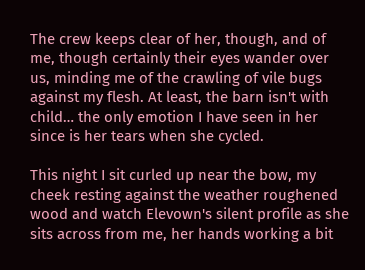The crew keeps clear of her, though, and of me, though certainly their eyes wander over us, minding me of the crawling of vile bugs against my flesh. At least, the barn isn't with child… the only emotion I have seen in her since is her tears when she cycled.

This night I sit curled up near the bow, my cheek resting against the weather roughened wood and watch Elevown's silent profile as she sits across from me, her hands working a bit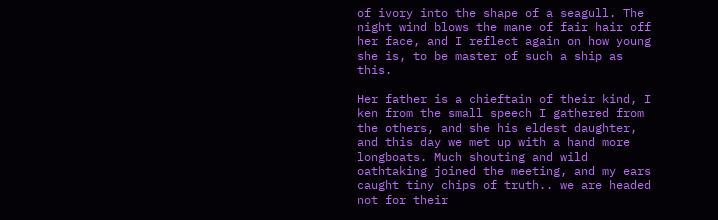of ivory into the shape of a seagull. The night wind blows the mane of fair hair off her face, and I reflect again on how young she is, to be master of such a ship as this.

Her father is a chieftain of their kind, I ken from the small speech I gathered from the others, and she his eldest daughter, and this day we met up with a hand more longboats. Much shouting and wild oathtaking joined the meeting, and my ears caught tiny chips of truth.. we are headed not for their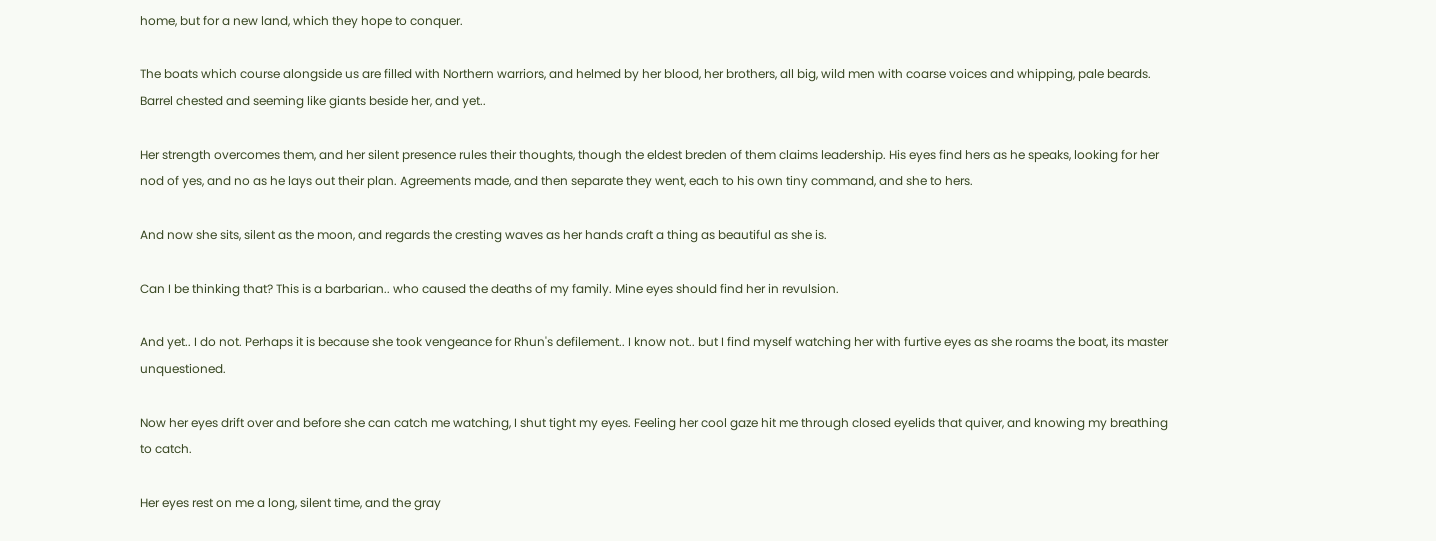home, but for a new land, which they hope to conquer.

The boats which course alongside us are filled with Northern warriors, and helmed by her blood, her brothers, all big, wild men with coarse voices and whipping, pale beards. Barrel chested and seeming like giants beside her, and yet..

Her strength overcomes them, and her silent presence rules their thoughts, though the eldest breden of them claims leadership. His eyes find hers as he speaks, looking for her nod of yes, and no as he lays out their plan. Agreements made, and then separate they went, each to his own tiny command, and she to hers.

And now she sits, silent as the moon, and regards the cresting waves as her hands craft a thing as beautiful as she is.

Can I be thinking that? This is a barbarian.. who caused the deaths of my family. Mine eyes should find her in revulsion.

And yet.. I do not. Perhaps it is because she took vengeance for Rhun's defilement.. I know not.. but I find myself watching her with furtive eyes as she roams the boat, its master unquestioned.

Now her eyes drift over and before she can catch me watching, I shut tight my eyes. Feeling her cool gaze hit me through closed eyelids that quiver, and knowing my breathing to catch.

Her eyes rest on me a long, silent time, and the gray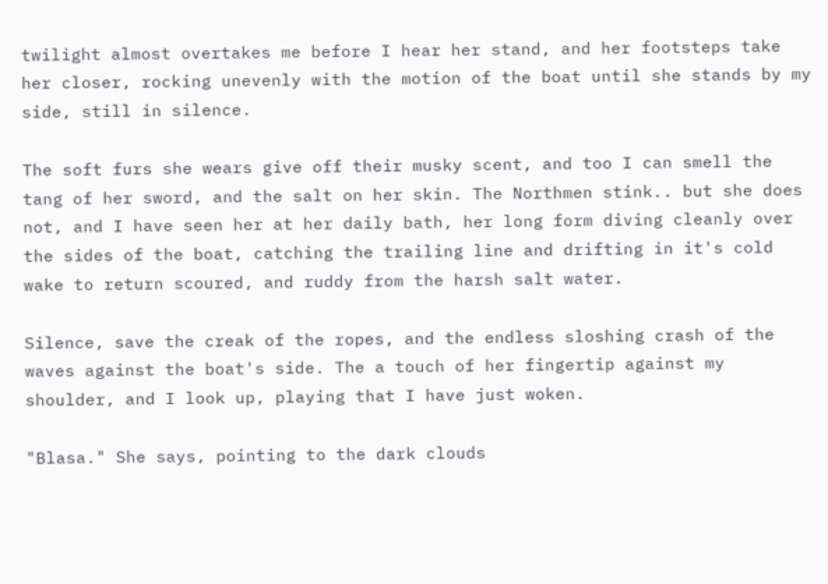twilight almost overtakes me before I hear her stand, and her footsteps take her closer, rocking unevenly with the motion of the boat until she stands by my side, still in silence.

The soft furs she wears give off their musky scent, and too I can smell the tang of her sword, and the salt on her skin. The Northmen stink.. but she does not, and I have seen her at her daily bath, her long form diving cleanly over the sides of the boat, catching the trailing line and drifting in it's cold wake to return scoured, and ruddy from the harsh salt water.

Silence, save the creak of the ropes, and the endless sloshing crash of the waves against the boat's side. The a touch of her fingertip against my shoulder, and I look up, playing that I have just woken.

"Blasa." She says, pointing to the dark clouds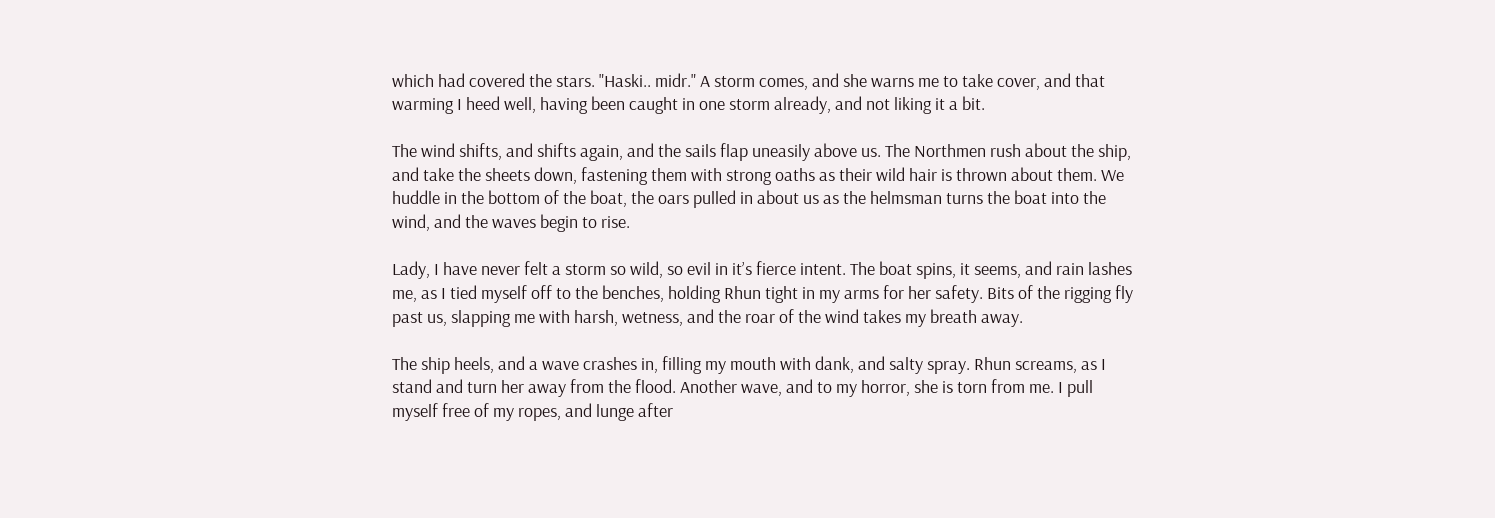which had covered the stars. "Haski.. midr." A storm comes, and she warns me to take cover, and that warming I heed well, having been caught in one storm already, and not liking it a bit.

The wind shifts, and shifts again, and the sails flap uneasily above us. The Northmen rush about the ship, and take the sheets down, fastening them with strong oaths as their wild hair is thrown about them. We huddle in the bottom of the boat, the oars pulled in about us as the helmsman turns the boat into the wind, and the waves begin to rise.

Lady, I have never felt a storm so wild, so evil in it’s fierce intent. The boat spins, it seems, and rain lashes me, as I tied myself off to the benches, holding Rhun tight in my arms for her safety. Bits of the rigging fly past us, slapping me with harsh, wetness, and the roar of the wind takes my breath away.

The ship heels, and a wave crashes in, filling my mouth with dank, and salty spray. Rhun screams, as I stand and turn her away from the flood. Another wave, and to my horror, she is torn from me. I pull myself free of my ropes, and lunge after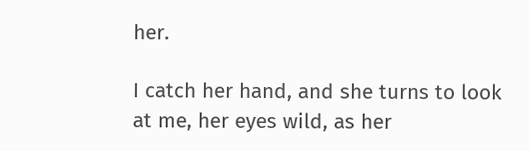her.

I catch her hand, and she turns to look at me, her eyes wild, as her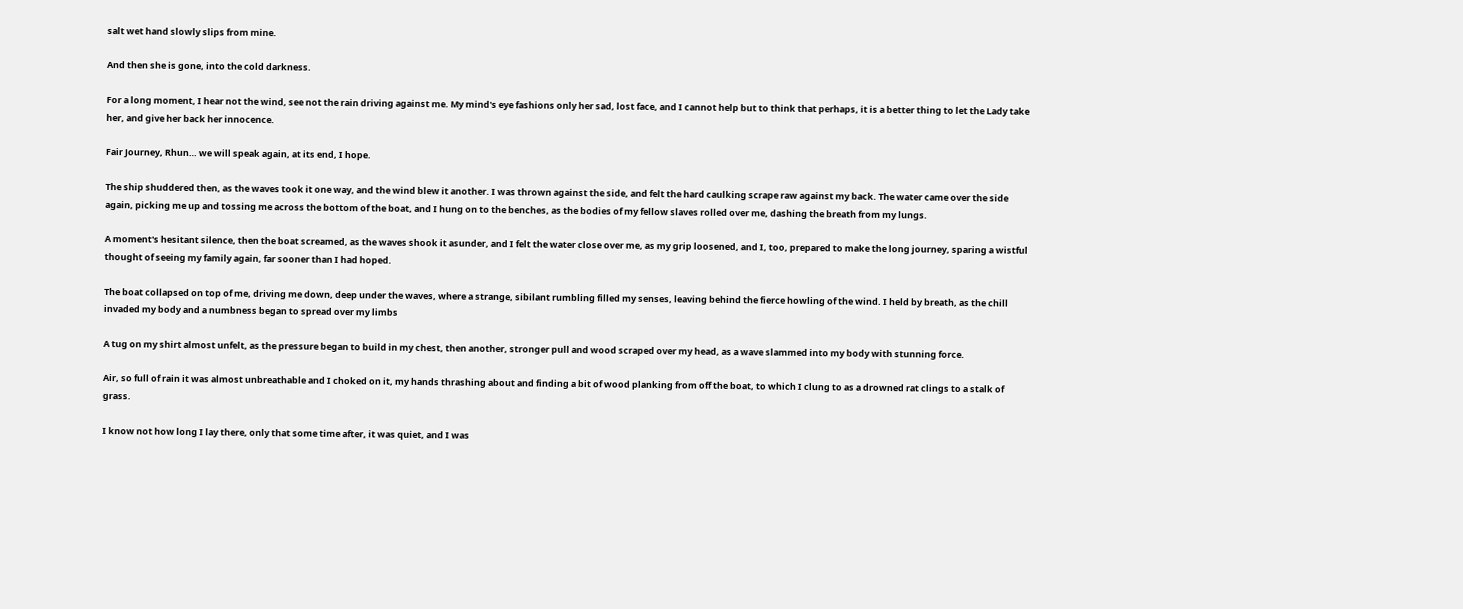salt wet hand slowly slips from mine.

And then she is gone, into the cold darkness.

For a long moment, I hear not the wind, see not the rain driving against me. My mind's eye fashions only her sad, lost face, and I cannot help but to think that perhaps, it is a better thing to let the Lady take her, and give her back her innocence.

Fair Journey, Rhun… we will speak again, at its end, I hope.

The ship shuddered then, as the waves took it one way, and the wind blew it another. I was thrown against the side, and felt the hard caulking scrape raw against my back. The water came over the side again, picking me up and tossing me across the bottom of the boat, and I hung on to the benches, as the bodies of my fellow slaves rolled over me, dashing the breath from my lungs.

A moment's hesitant silence, then the boat screamed, as the waves shook it asunder, and I felt the water close over me, as my grip loosened, and I, too, prepared to make the long journey, sparing a wistful thought of seeing my family again, far sooner than I had hoped.

The boat collapsed on top of me, driving me down, deep under the waves, where a strange, sibilant rumbling filled my senses, leaving behind the fierce howling of the wind. I held by breath, as the chill invaded my body and a numbness began to spread over my limbs

A tug on my shirt almost unfelt, as the pressure began to build in my chest, then another, stronger pull and wood scraped over my head, as a wave slammed into my body with stunning force.

Air, so full of rain it was almost unbreathable and I choked on it, my hands thrashing about and finding a bit of wood planking from off the boat, to which I clung to as a drowned rat clings to a stalk of grass.

I know not how long I lay there, only that some time after, it was quiet, and I was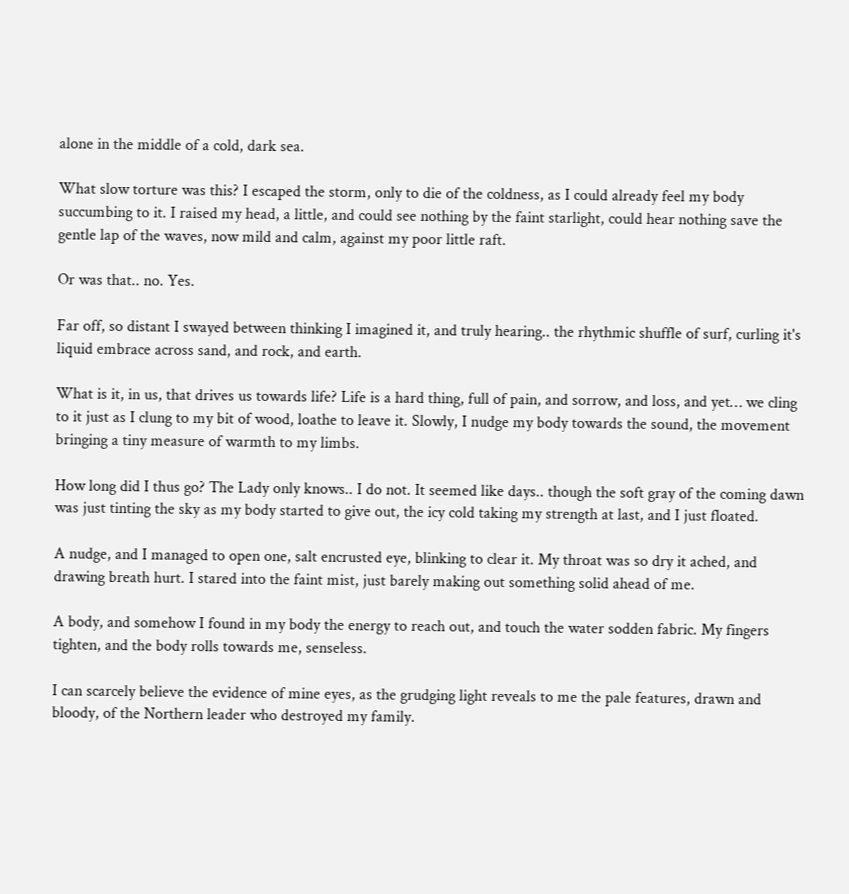alone in the middle of a cold, dark sea.

What slow torture was this? I escaped the storm, only to die of the coldness, as I could already feel my body succumbing to it. I raised my head, a little, and could see nothing by the faint starlight, could hear nothing save the gentle lap of the waves, now mild and calm, against my poor little raft.

Or was that.. no. Yes.

Far off, so distant I swayed between thinking I imagined it, and truly hearing.. the rhythmic shuffle of surf, curling it's liquid embrace across sand, and rock, and earth.

What is it, in us, that drives us towards life? Life is a hard thing, full of pain, and sorrow, and loss, and yet… we cling to it just as I clung to my bit of wood, loathe to leave it. Slowly, I nudge my body towards the sound, the movement bringing a tiny measure of warmth to my limbs.

How long did I thus go? The Lady only knows.. I do not. It seemed like days.. though the soft gray of the coming dawn was just tinting the sky as my body started to give out, the icy cold taking my strength at last, and I just floated.

A nudge, and I managed to open one, salt encrusted eye, blinking to clear it. My throat was so dry it ached, and drawing breath hurt. I stared into the faint mist, just barely making out something solid ahead of me.

A body, and somehow I found in my body the energy to reach out, and touch the water sodden fabric. My fingers tighten, and the body rolls towards me, senseless.

I can scarcely believe the evidence of mine eyes, as the grudging light reveals to me the pale features, drawn and bloody, of the Northern leader who destroyed my family.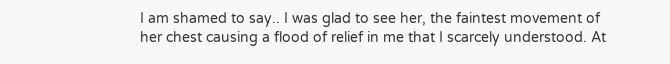I am shamed to say.. I was glad to see her, the faintest movement of her chest causing a flood of relief in me that I scarcely understood. At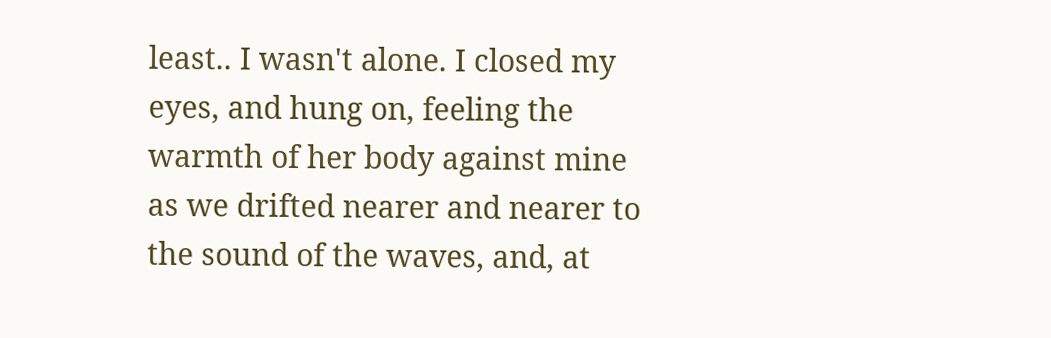least.. I wasn't alone. I closed my eyes, and hung on, feeling the warmth of her body against mine as we drifted nearer and nearer to the sound of the waves, and, at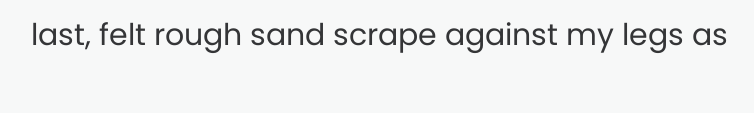last, felt rough sand scrape against my legs as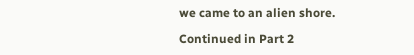we came to an alien shore.

Continued in Part 2